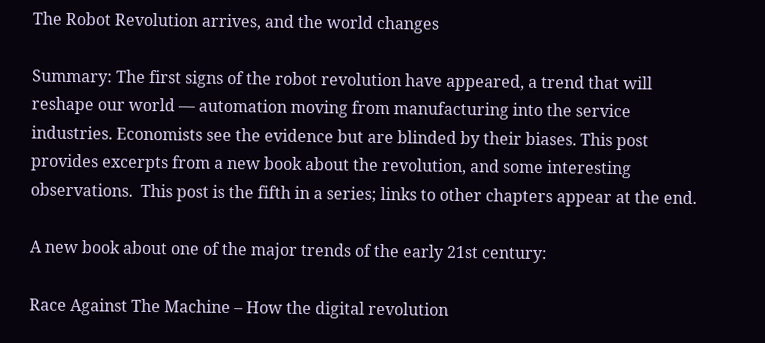The Robot Revolution arrives, and the world changes

Summary: The first signs of the robot revolution have appeared, a trend that will reshape our world — automation moving from manufacturing into the service industries. Economists see the evidence but are blinded by their biases. This post provides excerpts from a new book about the revolution, and some interesting observations.  This post is the fifth in a series; links to other chapters appear at the end.

A new book about one of the major trends of the early 21st century:

Race Against The Machine – How the digital revolution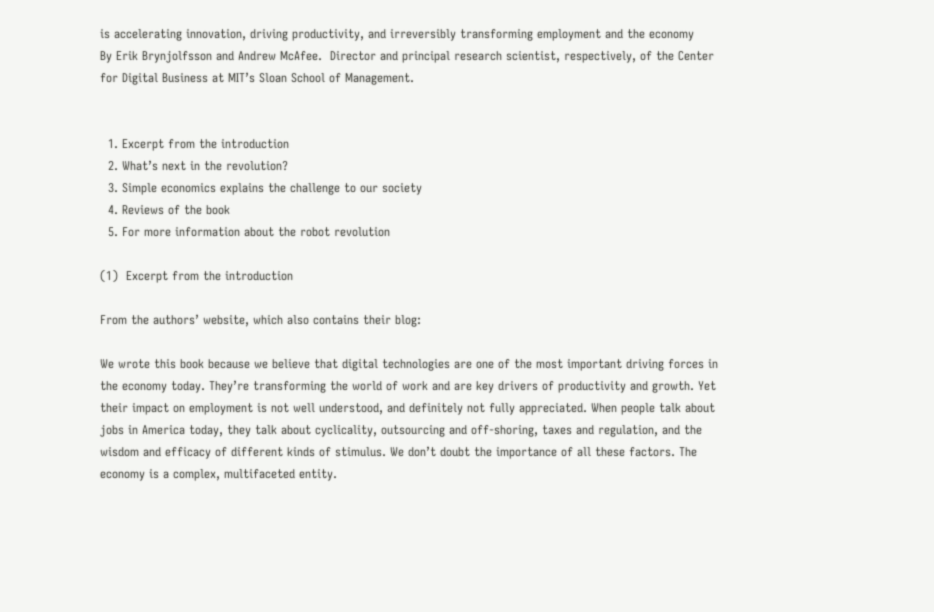is accelerating innovation, driving productivity, and irreversibly transforming employment and the economy
By Erik Brynjolfsson and Andrew McAfee.  Director and principal research scientist, respectively, of the Center for Digital Business at MIT’s Sloan School of Management.


  1. Excerpt from the introduction
  2. What’s next in the revolution?
  3. Simple economics explains the challenge to our society
  4. Reviews of the book
  5. For more information about the robot revolution

(1)  Excerpt from the introduction

From the authors’ website, which also contains their blog:

We wrote this book because we believe that digital technologies are one of the most important driving forces in the economy today. They’re transforming the world of work and are key drivers of productivity and growth. Yet their impact on employment is not well understood, and definitely not fully appreciated. When people talk about jobs in America today, they talk about cyclicality, outsourcing and off-shoring, taxes and regulation, and the wisdom and efficacy of different kinds of stimulus. We don’t doubt the importance of all these factors. The economy is a complex, multifaceted entity.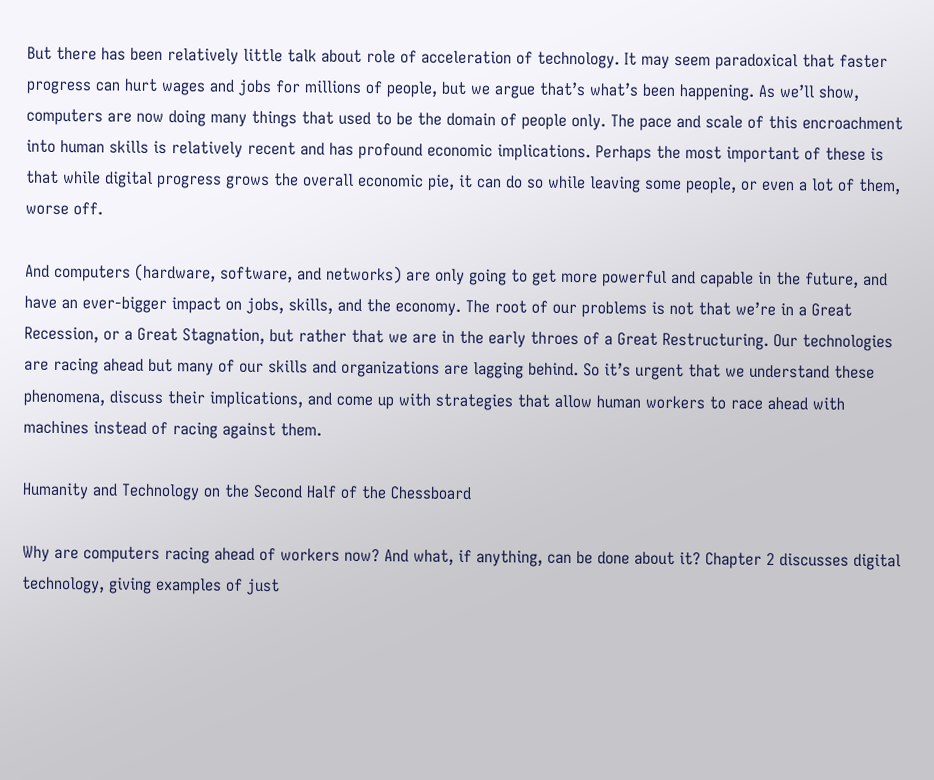But there has been relatively little talk about role of acceleration of technology. It may seem paradoxical that faster progress can hurt wages and jobs for millions of people, but we argue that’s what’s been happening. As we’ll show, computers are now doing many things that used to be the domain of people only. The pace and scale of this encroachment into human skills is relatively recent and has profound economic implications. Perhaps the most important of these is that while digital progress grows the overall economic pie, it can do so while leaving some people, or even a lot of them, worse off.

And computers (hardware, software, and networks) are only going to get more powerful and capable in the future, and have an ever-bigger impact on jobs, skills, and the economy. The root of our problems is not that we’re in a Great Recession, or a Great Stagnation, but rather that we are in the early throes of a Great Restructuring. Our technologies are racing ahead but many of our skills and organizations are lagging behind. So it’s urgent that we understand these phenomena, discuss their implications, and come up with strategies that allow human workers to race ahead with machines instead of racing against them.

Humanity and Technology on the Second Half of the Chessboard

Why are computers racing ahead of workers now? And what, if anything, can be done about it? Chapter 2 discusses digital technology, giving examples of just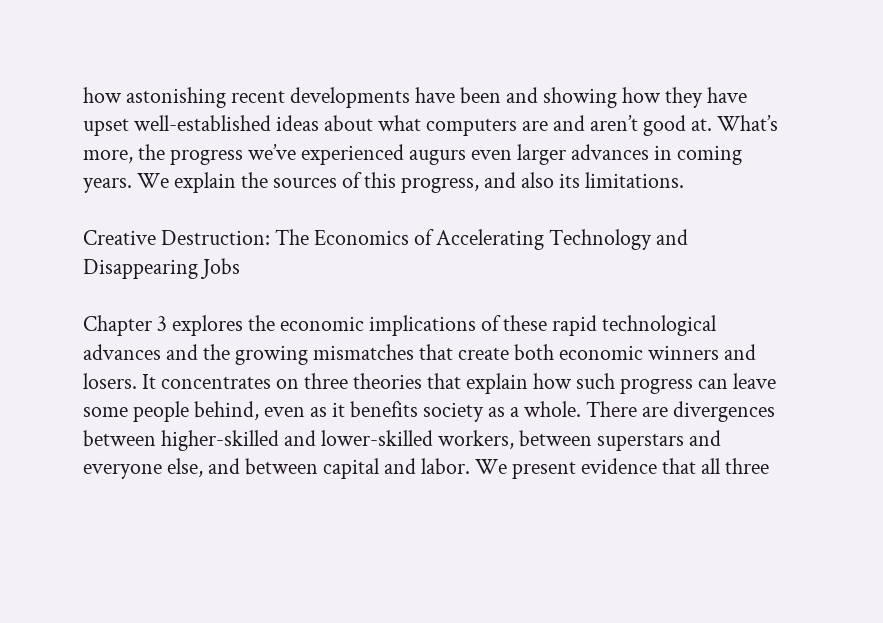how astonishing recent developments have been and showing how they have upset well-established ideas about what computers are and aren’t good at. What’s more, the progress we’ve experienced augurs even larger advances in coming years. We explain the sources of this progress, and also its limitations.

Creative Destruction: The Economics of Accelerating Technology and Disappearing Jobs

Chapter 3 explores the economic implications of these rapid technological advances and the growing mismatches that create both economic winners and losers. It concentrates on three theories that explain how such progress can leave some people behind, even as it benefits society as a whole. There are divergences between higher-skilled and lower-skilled workers, between superstars and everyone else, and between capital and labor. We present evidence that all three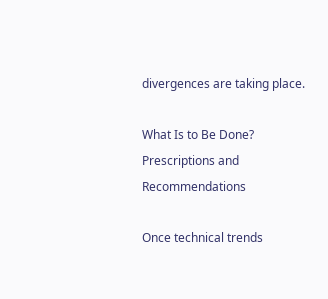divergences are taking place.

What Is to Be Done? Prescriptions and Recommendations

Once technical trends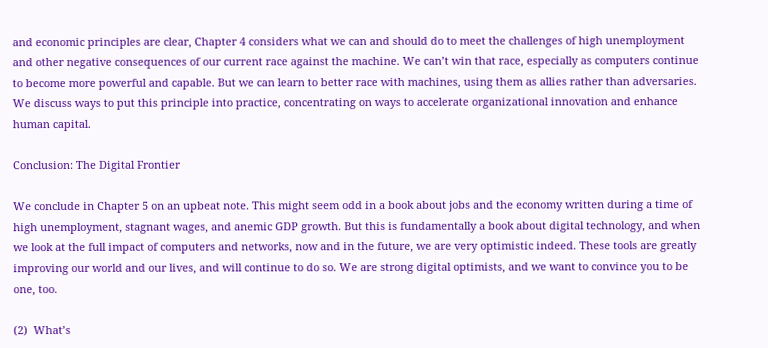and economic principles are clear, Chapter 4 considers what we can and should do to meet the challenges of high unemployment and other negative consequences of our current race against the machine. We can’t win that race, especially as computers continue to become more powerful and capable. But we can learn to better race with machines, using them as allies rather than adversaries. We discuss ways to put this principle into practice, concentrating on ways to accelerate organizational innovation and enhance human capital.

Conclusion: The Digital Frontier

We conclude in Chapter 5 on an upbeat note. This might seem odd in a book about jobs and the economy written during a time of high unemployment, stagnant wages, and anemic GDP growth. But this is fundamentally a book about digital technology, and when we look at the full impact of computers and networks, now and in the future, we are very optimistic indeed. These tools are greatly improving our world and our lives, and will continue to do so. We are strong digital optimists, and we want to convince you to be one, too.

(2)  What’s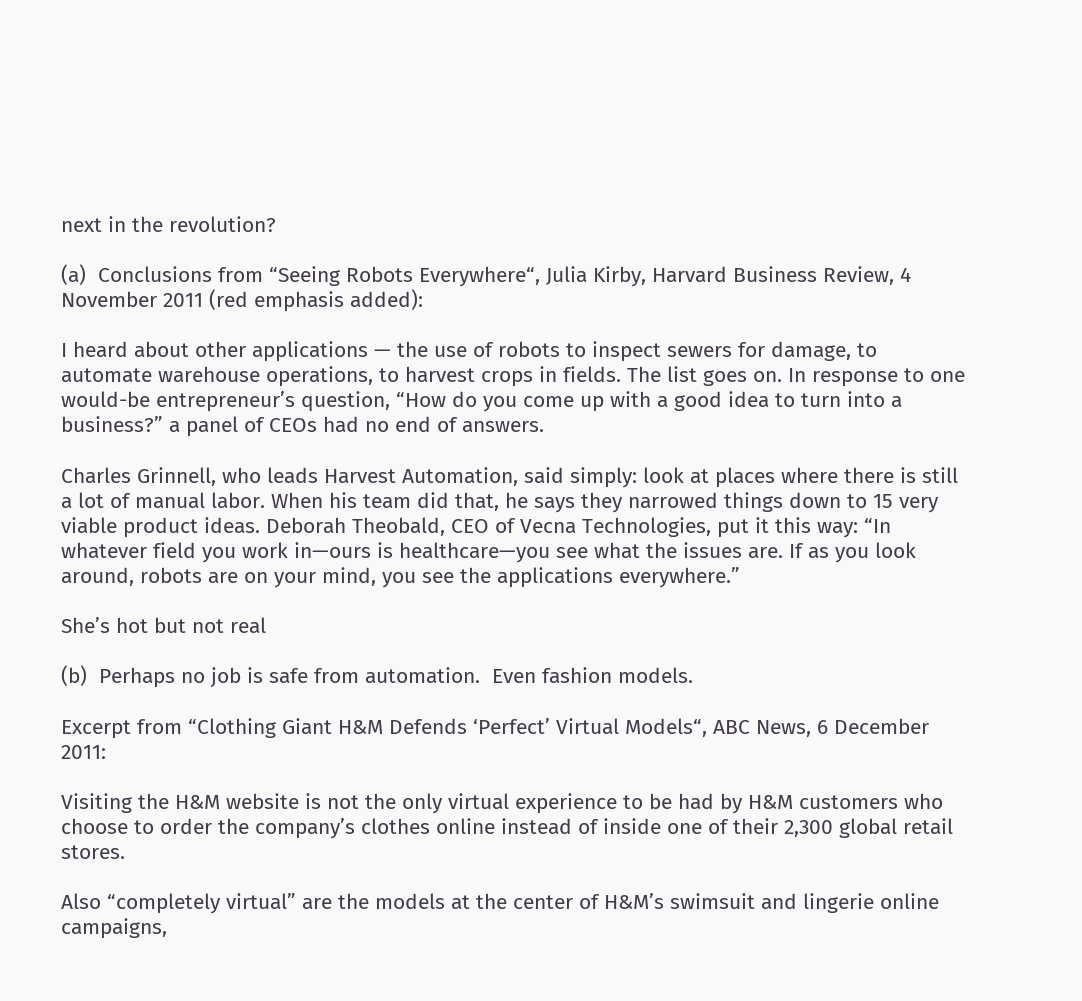next in the revolution?

(a)  Conclusions from “Seeing Robots Everywhere“, Julia Kirby, Harvard Business Review, 4 November 2011 (red emphasis added):

I heard about other applications — the use of robots to inspect sewers for damage, to automate warehouse operations, to harvest crops in fields. The list goes on. In response to one would-be entrepreneur’s question, “How do you come up with a good idea to turn into a business?” a panel of CEOs had no end of answers.

Charles Grinnell, who leads Harvest Automation, said simply: look at places where there is still a lot of manual labor. When his team did that, he says they narrowed things down to 15 very viable product ideas. Deborah Theobald, CEO of Vecna Technologies, put it this way: “In whatever field you work in—ours is healthcare—you see what the issues are. If as you look around, robots are on your mind, you see the applications everywhere.”

She’s hot but not real

(b)  Perhaps no job is safe from automation.  Even fashion models.

Excerpt from “Clothing Giant H&M Defends ‘Perfect’ Virtual Models“, ABC News, 6 December 2011:

Visiting the H&M website is not the only virtual experience to be had by H&M customers who choose to order the company’s clothes online instead of inside one of their 2,300 global retail stores.

Also “completely virtual” are the models at the center of H&M’s swimsuit and lingerie online campaigns,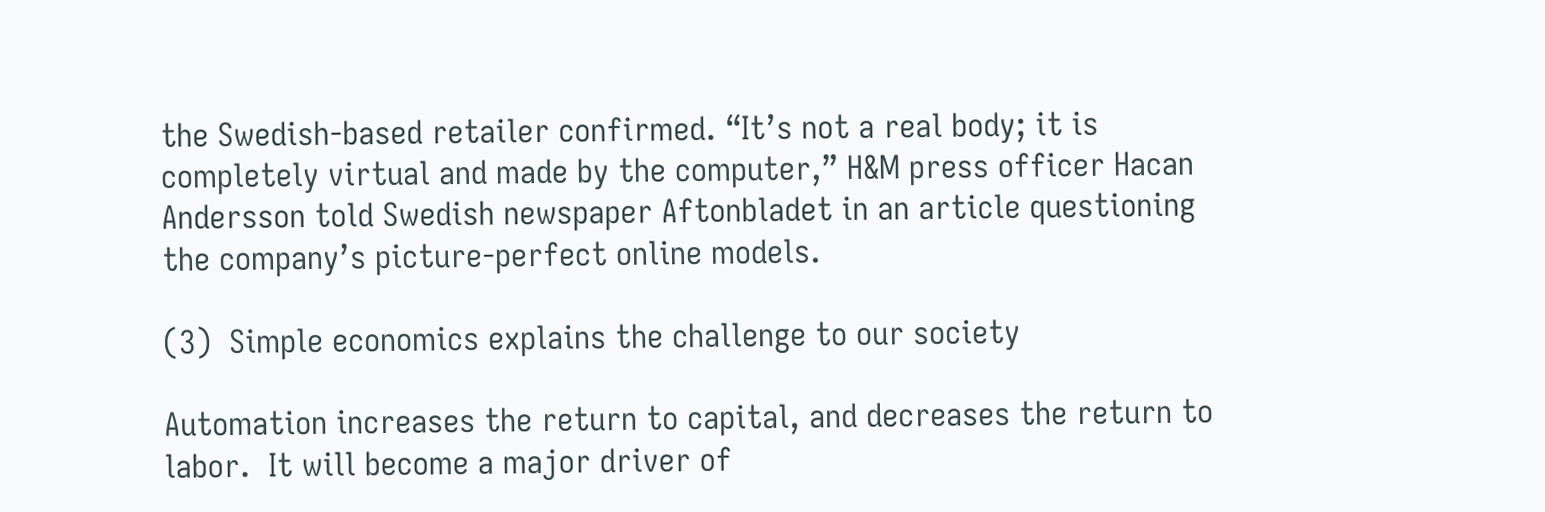the Swedish-based retailer confirmed. “It’s not a real body; it is completely virtual and made by the computer,” H&M press officer Hacan Andersson told Swedish newspaper Aftonbladet in an article questioning the company’s picture-perfect online models.

(3)  Simple economics explains the challenge to our society

Automation increases the return to capital, and decreases the return to labor.  It will become a major driver of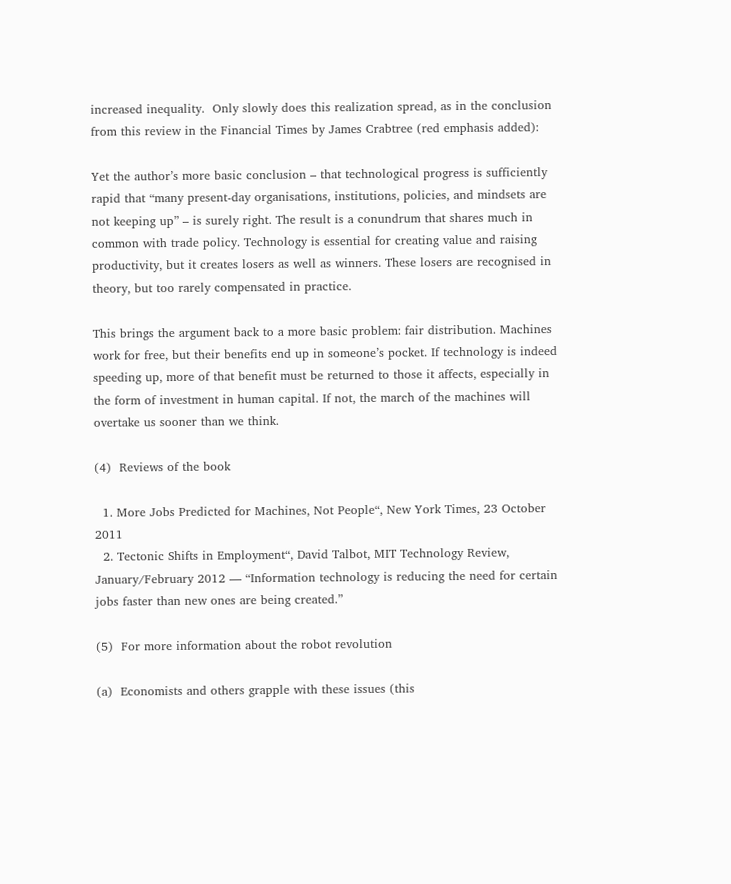increased inequality.  Only slowly does this realization spread, as in the conclusion from this review in the Financial Times by James Crabtree (red emphasis added):

Yet the author’s more basic conclusion – that technological progress is sufficiently rapid that “many present-day organisations, institutions, policies, and mindsets are not keeping up” – is surely right. The result is a conundrum that shares much in common with trade policy. Technology is essential for creating value and raising productivity, but it creates losers as well as winners. These losers are recognised in theory, but too rarely compensated in practice.

This brings the argument back to a more basic problem: fair distribution. Machines work for free, but their benefits end up in someone’s pocket. If technology is indeed speeding up, more of that benefit must be returned to those it affects, especially in the form of investment in human capital. If not, the march of the machines will overtake us sooner than we think.

(4)  Reviews of the book

  1. More Jobs Predicted for Machines, Not People“, New York Times, 23 October 2011
  2. Tectonic Shifts in Employment“, David Talbot, MIT Technology Review, January/February 2012 — “Information technology is reducing the need for certain jobs faster than new ones are being created.”

(5)  For more information about the robot revolution

(a)  Economists and others grapple with these issues (this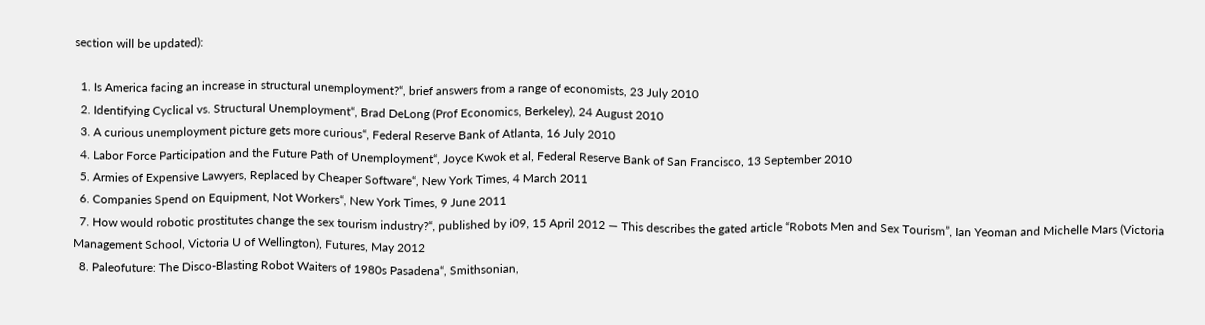section will be updated):

  1. Is America facing an increase in structural unemployment?“, brief answers from a range of economists, 23 July 2010
  2. Identifying Cyclical vs. Structural Unemployment“, Brad DeLong (Prof Economics, Berkeley), 24 August 2010
  3. A curious unemployment picture gets more curious“, Federal Reserve Bank of Atlanta, 16 July 2010
  4. Labor Force Participation and the Future Path of Unemployment“, Joyce Kwok et al, Federal Reserve Bank of San Francisco, 13 September 2010
  5. Armies of Expensive Lawyers, Replaced by Cheaper Software“, New York Times, 4 March 2011
  6. Companies Spend on Equipment, Not Workers“, New York Times, 9 June 2011
  7. How would robotic prostitutes change the sex tourism industry?“, published by i09, 15 April 2012 — This describes the gated article “Robots Men and Sex Tourism”, Ian Yeoman and Michelle Mars (Victoria Management School, Victoria U of Wellington), Futures, May 2012
  8. Paleofuture: The Disco-Blasting Robot Waiters of 1980s Pasadena“, Smithsonian,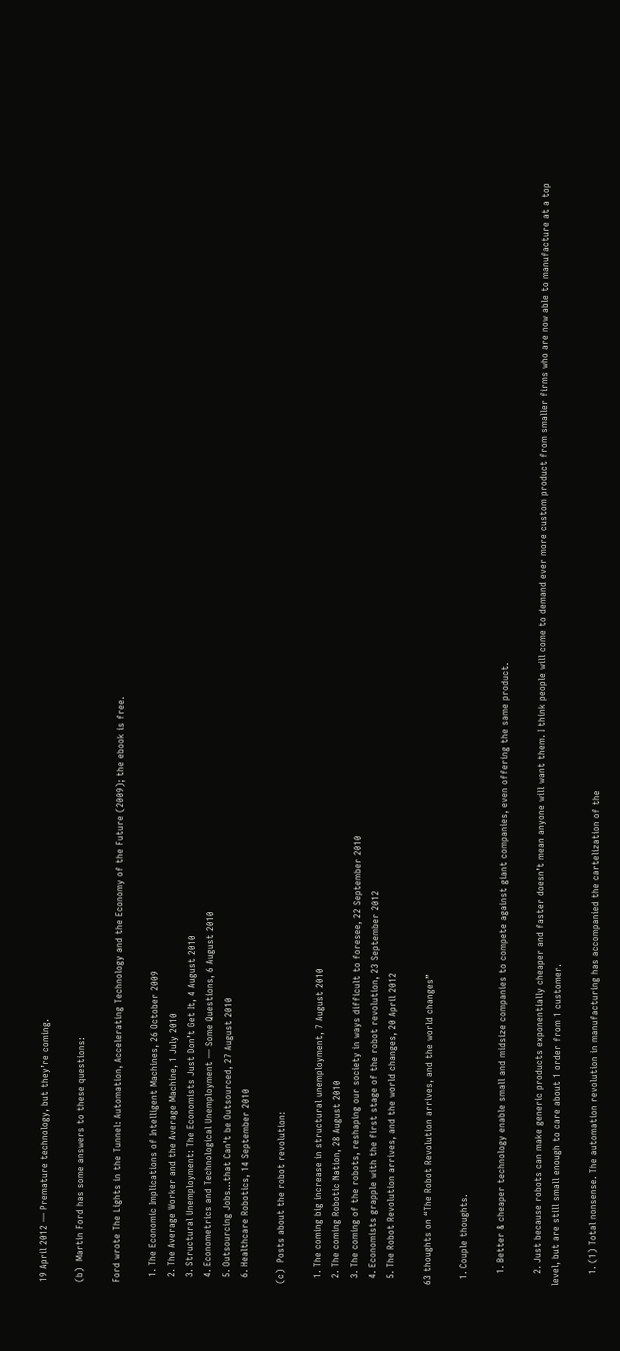19 April 2012 — Premature technology, but they’re coming.

(b)  Martin Ford has some answers to these questions:

Ford wrote The Lights in the Tunnel: Automation, Accelerating Technology and the Economy of the Future (2009); the ebook is free.

  1. The Economic Implications of Intelligent Machines, 26 October 2009
  2. The Average Worker and the Average Machine, 1 July 2010
  3. Structural Unemployment: The Economists Just Don’t Get It, 4 August 2010
  4. Econometrics and Technological Unemployment — Some Questions, 6 August 2010
  5. Outsourcing Jobs…that Can’t be Outsourced, 27 August 2010
  6. Healthcare Robotics, 14 September 2010

(c)  Posts about the robot revolution:

  1. The coming big increase in structural unemployment, 7 August 2010
  2. The coming Robotic Nation, 28 August 2010
  3. The coming of the robots, reshaping our society in ways difficult to foresee, 22 September 2010
  4. Economists grapple with the first stage of the robot revolution, 23 September 2012
  5. The Robot Revolution arrives, and the world changes, 20 April 2012

63 thoughts on “The Robot Revolution arrives, and the world changes”

  1. Couple thoughts.

    1. Better & cheaper technology enable small and midsize companies to compete against giant companies, even offering the same product.

    2. Just because robots can make generic products exponentially cheaper and faster doesn’t mean anyone will want them. I think people will come to demand ever more custom product from smaller firms who are now able to manufacture at a top level, but are still small enough to care about 1 order from 1 customer.

    1. (1) Total nonsense. The automation revolution in manufacturing has accompanied the cartelization of the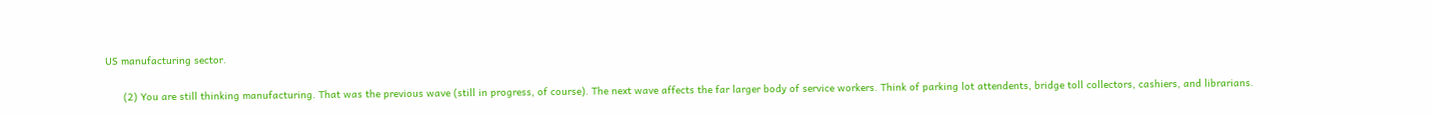US manufacturing sector.

      (2) You are still thinking manufacturing. That was the previous wave (still in progress, of course). The next wave affects the far larger body of service workers. Think of parking lot attendents, bridge toll collectors, cashiers, and librarians.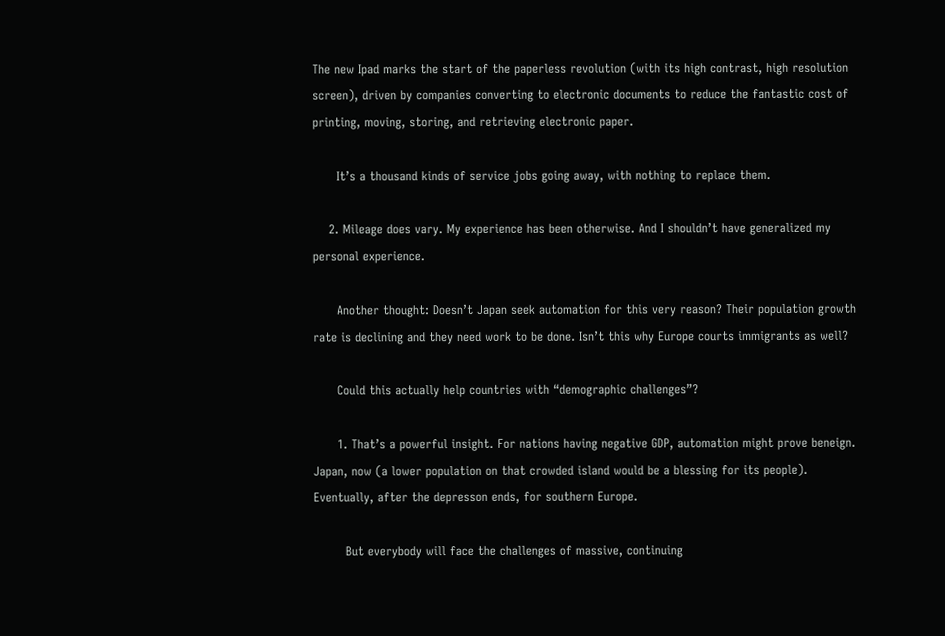The new Ipad marks the start of the paperless revolution (with its high contrast, high resolution screen), driven by companies converting to electronic documents to reduce the fantastic cost of printing, moving, storing, and retrieving electronic paper.

      It’s a thousand kinds of service jobs going away, with nothing to replace them.

    2. Mileage does vary. My experience has been otherwise. And I shouldn’t have generalized my personal experience.

      Another thought: Doesn’t Japan seek automation for this very reason? Their population growth rate is declining and they need work to be done. Isn’t this why Europe courts immigrants as well?

      Could this actually help countries with “demographic challenges”?

      1. That’s a powerful insight. For nations having negative GDP, automation might prove beneign. Japan, now (a lower population on that crowded island would be a blessing for its people). Eventually, after the depresson ends, for southern Europe.

        But everybody will face the challenges of massive, continuing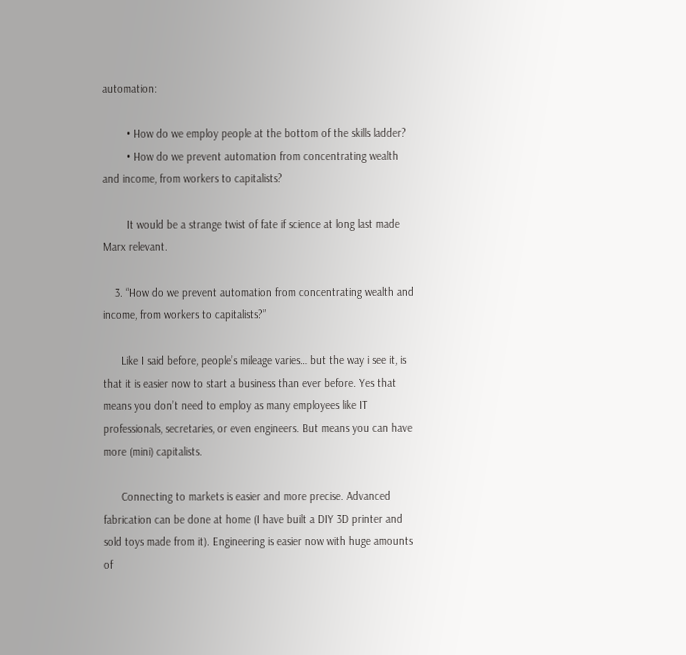automation:

        • How do we employ people at the bottom of the skills ladder?
        • How do we prevent automation from concentrating wealth and income, from workers to capitalists?

        It would be a strange twist of fate if science at long last made Marx relevant.

    3. “How do we prevent automation from concentrating wealth and income, from workers to capitalists?”

      Like I said before, people’s mileage varies… but the way i see it, is that it is easier now to start a business than ever before. Yes that means you don’t need to employ as many employees like IT professionals, secretaries, or even engineers. But means you can have more (mini) capitalists.

      Connecting to markets is easier and more precise. Advanced fabrication can be done at home (I have built a DIY 3D printer and sold toys made from it). Engineering is easier now with huge amounts of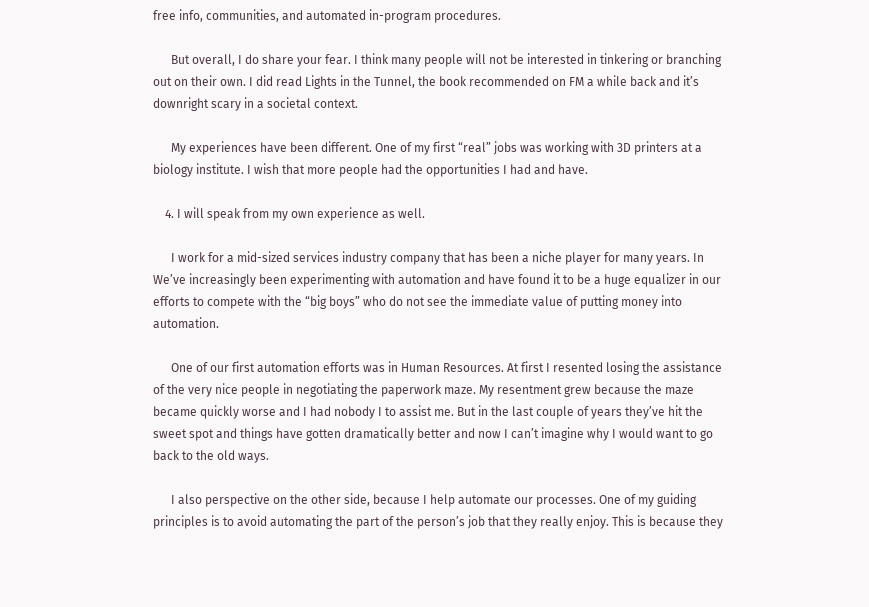free info, communities, and automated in-program procedures.

      But overall, I do share your fear. I think many people will not be interested in tinkering or branching out on their own. I did read Lights in the Tunnel, the book recommended on FM a while back and it’s downright scary in a societal context.

      My experiences have been different. One of my first “real” jobs was working with 3D printers at a biology institute. I wish that more people had the opportunities I had and have.

    4. I will speak from my own experience as well.

      I work for a mid-sized services industry company that has been a niche player for many years. In We’ve increasingly been experimenting with automation and have found it to be a huge equalizer in our efforts to compete with the “big boys” who do not see the immediate value of putting money into automation.

      One of our first automation efforts was in Human Resources. At first I resented losing the assistance of the very nice people in negotiating the paperwork maze. My resentment grew because the maze became quickly worse and I had nobody I to assist me. But in the last couple of years they’ve hit the sweet spot and things have gotten dramatically better and now I can’t imagine why I would want to go back to the old ways.

      I also perspective on the other side, because I help automate our processes. One of my guiding principles is to avoid automating the part of the person’s job that they really enjoy. This is because they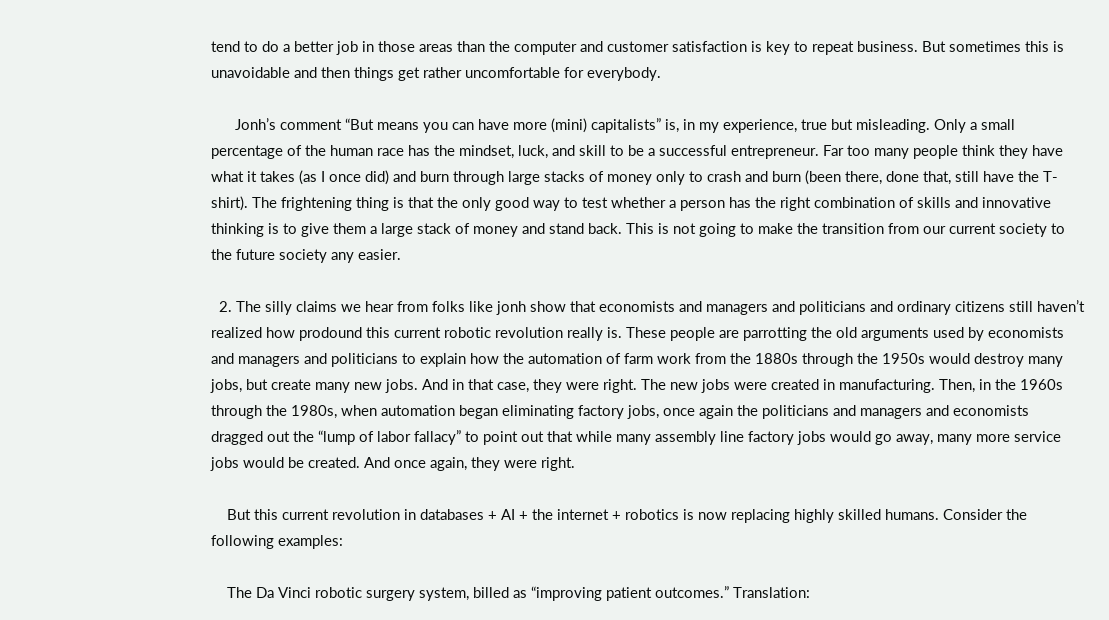tend to do a better job in those areas than the computer and customer satisfaction is key to repeat business. But sometimes this is unavoidable and then things get rather uncomfortable for everybody.

      Jonh’s comment “But means you can have more (mini) capitalists” is, in my experience, true but misleading. Only a small percentage of the human race has the mindset, luck, and skill to be a successful entrepreneur. Far too many people think they have what it takes (as I once did) and burn through large stacks of money only to crash and burn (been there, done that, still have the T-shirt). The frightening thing is that the only good way to test whether a person has the right combination of skills and innovative thinking is to give them a large stack of money and stand back. This is not going to make the transition from our current society to the future society any easier.

  2. The silly claims we hear from folks like jonh show that economists and managers and politicians and ordinary citizens still haven’t realized how prodound this current robotic revolution really is. These people are parrotting the old arguments used by economists and managers and politicians to explain how the automation of farm work from the 1880s through the 1950s would destroy many jobs, but create many new jobs. And in that case, they were right. The new jobs were created in manufacturing. Then, in the 1960s through the 1980s, when automation began eliminating factory jobs, once again the politicians and managers and economists dragged out the “lump of labor fallacy” to point out that while many assembly line factory jobs would go away, many more service jobs would be created. And once again, they were right.

    But this current revolution in databases + AI + the internet + robotics is now replacing highly skilled humans. Consider the following examples:

    The Da Vinci robotic surgery system, billed as “improving patient outcomes.” Translation: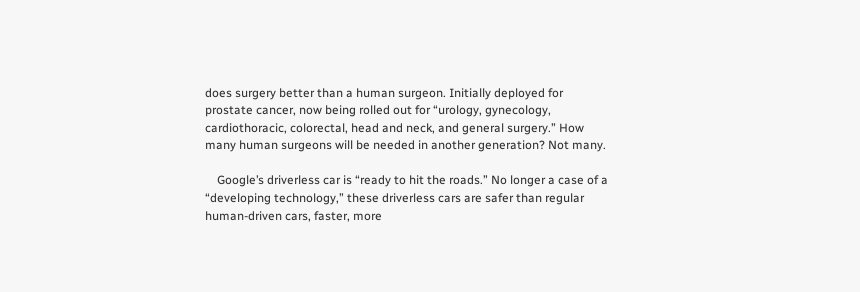does surgery better than a human surgeon. Initially deployed for prostate cancer, now being rolled out for “urology, gynecology, cardiothoracic, colorectal, head and neck, and general surgery.” How many human surgeons will be needed in another generation? Not many.

    Google’s driverless car is “ready to hit the roads.” No longer a case of a “developing technology,” these driverless cars are safer than regular human-driven cars, faster, more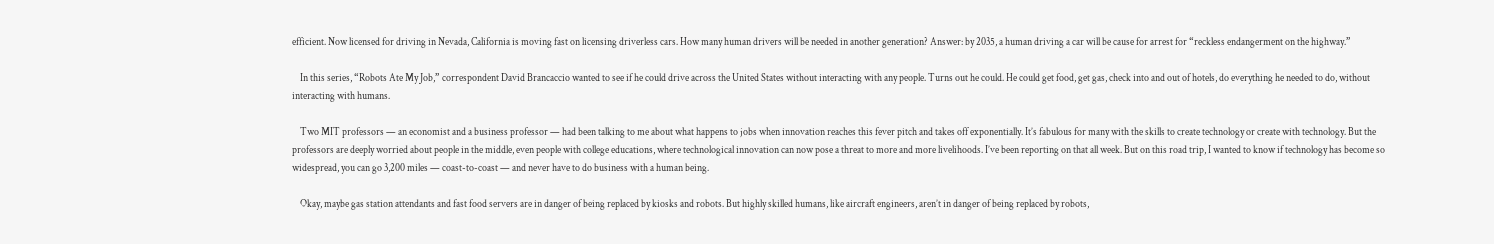efficient. Now licensed for driving in Nevada, California is moving fast on licensing driverless cars. How many human drivers will be needed in another generation? Answer: by 2035, a human driving a car will be cause for arrest for “reckless endangerment on the highway.”

    In this series, “Robots Ate My Job,” correspondent David Brancaccio wanted to see if he could drive across the United States without interacting with any people. Turns out he could. He could get food, get gas, check into and out of hotels, do everything he needed to do, without interacting with humans.

    Two MIT professors — an economist and a business professor — had been talking to me about what happens to jobs when innovation reaches this fever pitch and takes off exponentially. It’s fabulous for many with the skills to create technology or create with technology. But the professors are deeply worried about people in the middle, even people with college educations, where technological innovation can now pose a threat to more and more livelihoods. I’ve been reporting on that all week. But on this road trip, I wanted to know if technology has become so widespread, you can go 3,200 miles — coast-to-coast — and never have to do business with a human being.

    Okay, maybe gas station attendants and fast food servers are in danger of being replaced by kiosks and robots. But highly skilled humans, like aircraft engineers, aren’t in danger of being replaced by robots,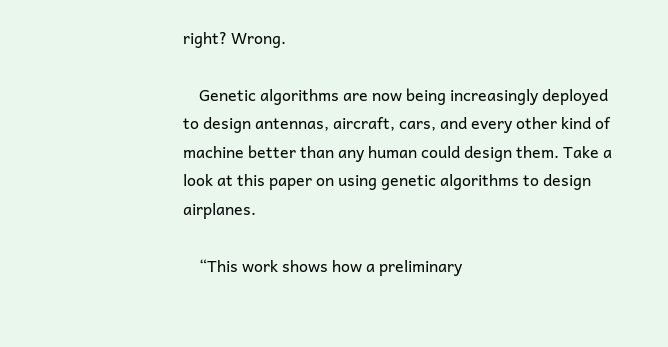right? Wrong.

    Genetic algorithms are now being increasingly deployed to design antennas, aircraft, cars, and every other kind of machine better than any human could design them. Take a look at this paper on using genetic algorithms to design airplanes.

    “This work shows how a preliminary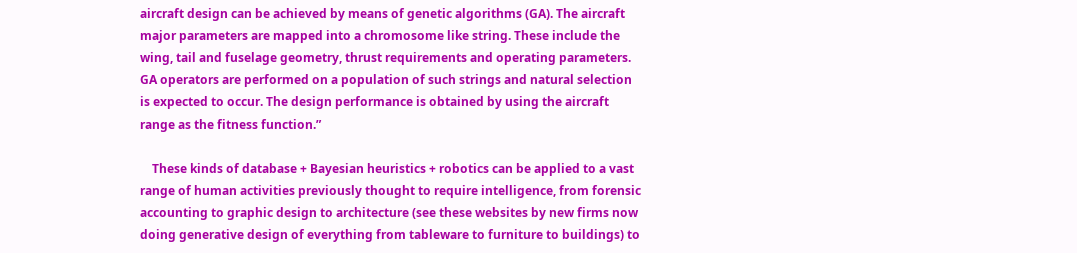aircraft design can be achieved by means of genetic algorithms (GA). The aircraft major parameters are mapped into a chromosome like string. These include the wing, tail and fuselage geometry, thrust requirements and operating parameters. GA operators are performed on a population of such strings and natural selection is expected to occur. The design performance is obtained by using the aircraft range as the fitness function.”

    These kinds of database + Bayesian heuristics + robotics can be applied to a vast range of human activities previously thought to require intelligence, from forensic accounting to graphic design to architecture (see these websites by new firms now doing generative design of everything from tableware to furniture to buildings) to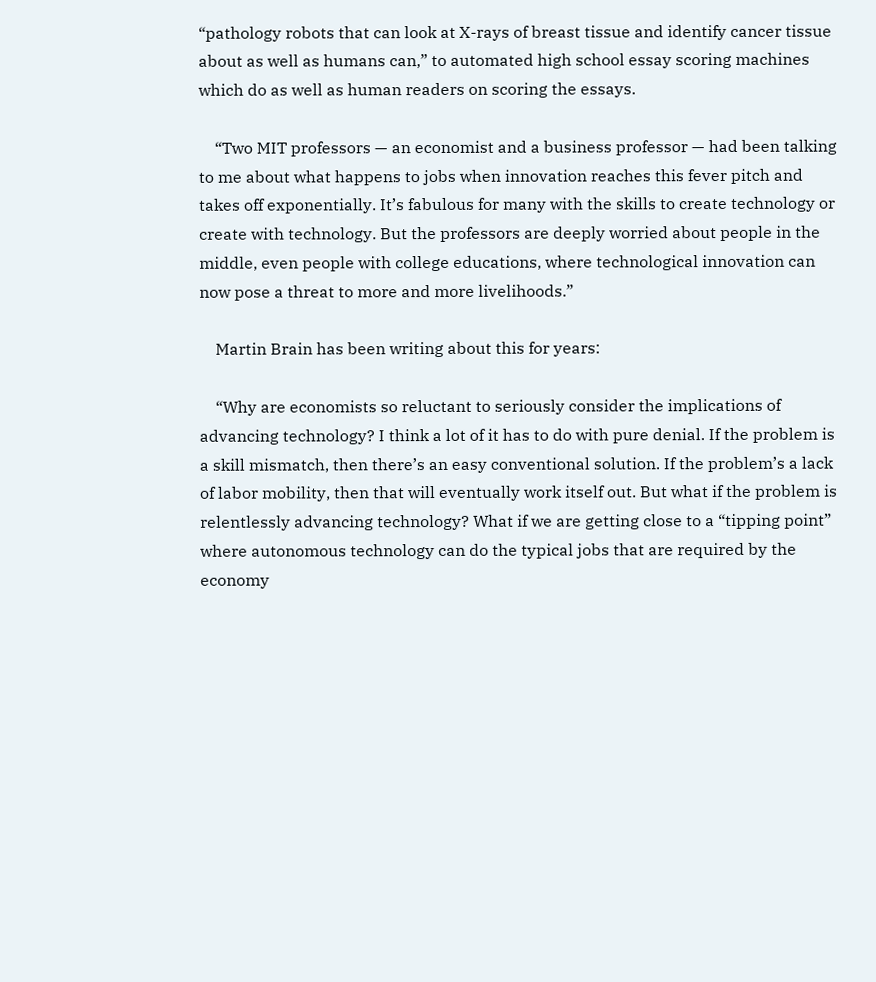“pathology robots that can look at X-rays of breast tissue and identify cancer tissue about as well as humans can,” to automated high school essay scoring machines which do as well as human readers on scoring the essays.

    “Two MIT professors — an economist and a business professor — had been talking to me about what happens to jobs when innovation reaches this fever pitch and takes off exponentially. It’s fabulous for many with the skills to create technology or create with technology. But the professors are deeply worried about people in the middle, even people with college educations, where technological innovation can now pose a threat to more and more livelihoods.”

    Martin Brain has been writing about this for years:

    “Why are economists so reluctant to seriously consider the implications of advancing technology? I think a lot of it has to do with pure denial. If the problem is a skill mismatch, then there’s an easy conventional solution. If the problem’s a lack of labor mobility, then that will eventually work itself out. But what if the problem is relentlessly advancing technology? What if we are getting close to a “tipping point” where autonomous technology can do the typical jobs that are required by the economy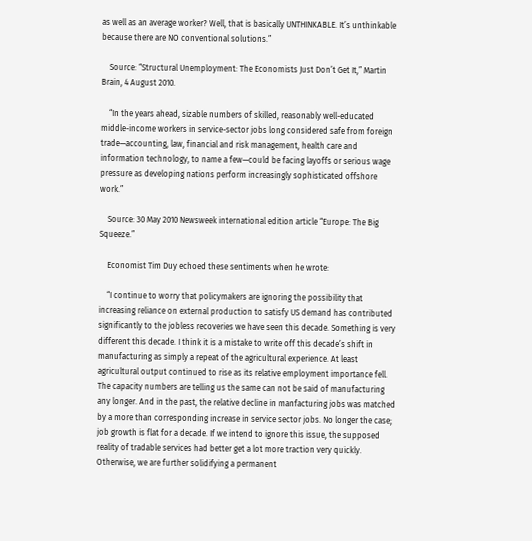as well as an average worker? Well, that is basically UNTHINKABLE. It’s unthinkable because there are NO conventional solutions.”

    Source: “Structural Unemployment: The Economists Just Don’t Get It,” Martin Brain, 4 August 2010.

    “In the years ahead, sizable numbers of skilled, reasonably well-educated middle-income workers in service-sector jobs long considered safe from foreign trade—accounting, law, financial and risk management, health care and information technology, to name a few—could be facing layoffs or serious wage pressure as developing nations perform increasingly sophisticated offshore work.”

    Source: 30 May 2010 Newsweek international edition article “Europe: The Big Squeeze.”

    Economist Tim Duy echoed these sentiments when he wrote:

    “I continue to worry that policymakers are ignoring the possibility that increasing reliance on external production to satisfy US demand has contributed significantly to the jobless recoveries we have seen this decade. Something is very different this decade. I think it is a mistake to write off this decade’s shift in manufacturing as simply a repeat of the agricultural experience. At least agricultural output continued to rise as its relative employment importance fell. The capacity numbers are telling us the same can not be said of manufacturing any longer. And in the past, the relative decline in manfacturing jobs was matched by a more than corresponding increase in service sector jobs. No longer the case; job growth is flat for a decade. If we intend to ignore this issue, the supposed reality of tradable services had better get a lot more traction very quickly. Otherwise, we are further solidifying a permanent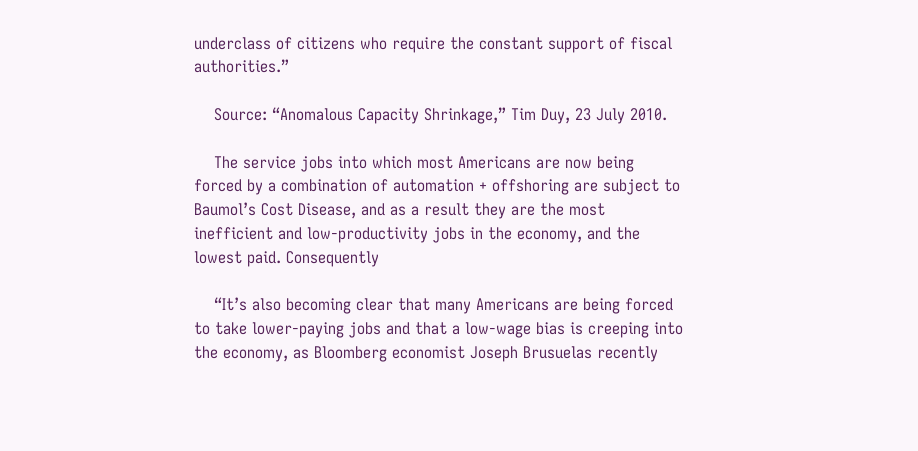underclass of citizens who require the constant support of fiscal authorities.”

    Source: “Anomalous Capacity Shrinkage,” Tim Duy, 23 July 2010.

    The service jobs into which most Americans are now being forced by a combination of automation + offshoring are subject to Baumol’s Cost Disease, and as a result they are the most inefficient and low-productivity jobs in the economy, and the lowest paid. Consequently

    “It’s also becoming clear that many Americans are being forced to take lower-paying jobs and that a low-wage bias is creeping into the economy, as Bloomberg economist Joseph Brusuelas recently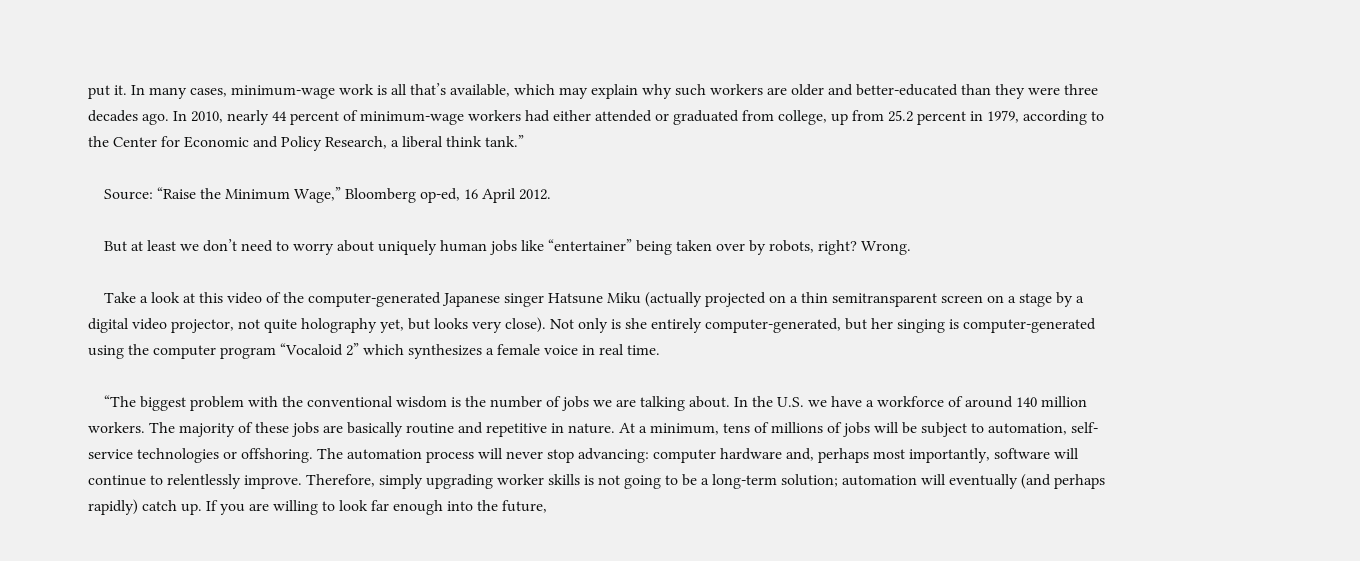put it. In many cases, minimum-wage work is all that’s available, which may explain why such workers are older and better-educated than they were three decades ago. In 2010, nearly 44 percent of minimum-wage workers had either attended or graduated from college, up from 25.2 percent in 1979, according to the Center for Economic and Policy Research, a liberal think tank.”

    Source: “Raise the Minimum Wage,” Bloomberg op-ed, 16 April 2012.

    But at least we don’t need to worry about uniquely human jobs like “entertainer” being taken over by robots, right? Wrong.

    Take a look at this video of the computer-generated Japanese singer Hatsune Miku (actually projected on a thin semitransparent screen on a stage by a digital video projector, not quite holography yet, but looks very close). Not only is she entirely computer-generated, but her singing is computer-generated using the computer program “Vocaloid 2” which synthesizes a female voice in real time.

    “The biggest problem with the conventional wisdom is the number of jobs we are talking about. In the U.S. we have a workforce of around 140 million workers. The majority of these jobs are basically routine and repetitive in nature. At a minimum, tens of millions of jobs will be subject to automation, self-service technologies or offshoring. The automation process will never stop advancing: computer hardware and, perhaps most importantly, software will continue to relentlessly improve. Therefore, simply upgrading worker skills is not going to be a long-term solution; automation will eventually (and perhaps rapidly) catch up. If you are willing to look far enough into the future,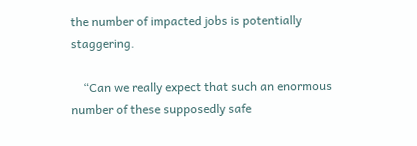the number of impacted jobs is potentially staggering.

    “Can we really expect that such an enormous number of these supposedly safe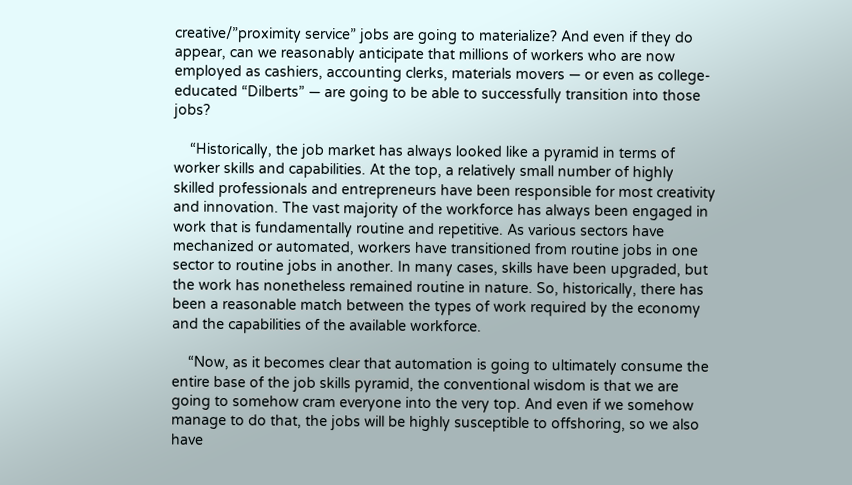creative/”proximity service” jobs are going to materialize? And even if they do appear, can we reasonably anticipate that millions of workers who are now employed as cashiers, accounting clerks, materials movers — or even as college-educated “Dilberts” — are going to be able to successfully transition into those jobs?

    “Historically, the job market has always looked like a pyramid in terms of worker skills and capabilities. At the top, a relatively small number of highly skilled professionals and entrepreneurs have been responsible for most creativity and innovation. The vast majority of the workforce has always been engaged in work that is fundamentally routine and repetitive. As various sectors have mechanized or automated, workers have transitioned from routine jobs in one sector to routine jobs in another. In many cases, skills have been upgraded, but the work has nonetheless remained routine in nature. So, historically, there has been a reasonable match between the types of work required by the economy and the capabilities of the available workforce.

    “Now, as it becomes clear that automation is going to ultimately consume the entire base of the job skills pyramid, the conventional wisdom is that we are going to somehow cram everyone into the very top. And even if we somehow manage to do that, the jobs will be highly susceptible to offshoring, so we also have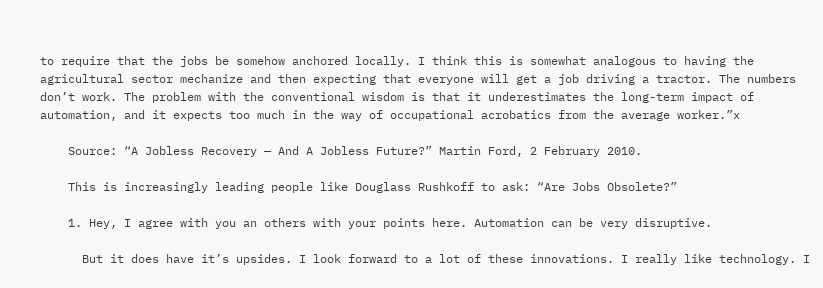to require that the jobs be somehow anchored locally. I think this is somewhat analogous to having the agricultural sector mechanize and then expecting that everyone will get a job driving a tractor. The numbers don’t work. The problem with the conventional wisdom is that it underestimates the long-term impact of automation, and it expects too much in the way of occupational acrobatics from the average worker.”x

    Source: “A Jobless Recovery — And A Jobless Future?” Martin Ford, 2 February 2010.

    This is increasingly leading people like Douglass Rushkoff to ask: “Are Jobs Obsolete?”

    1. Hey, I agree with you an others with your points here. Automation can be very disruptive.

      But it does have it’s upsides. I look forward to a lot of these innovations. I really like technology. I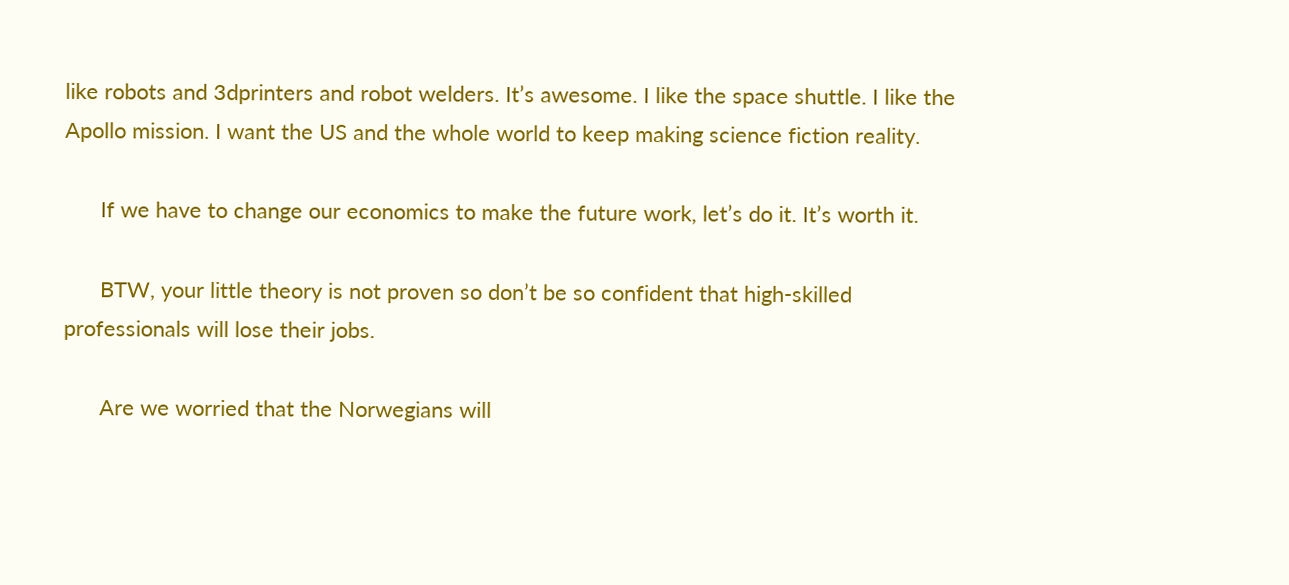like robots and 3dprinters and robot welders. It’s awesome. I like the space shuttle. I like the Apollo mission. I want the US and the whole world to keep making science fiction reality.

      If we have to change our economics to make the future work, let’s do it. It’s worth it.

      BTW, your little theory is not proven so don’t be so confident that high-skilled professionals will lose their jobs.

      Are we worried that the Norwegians will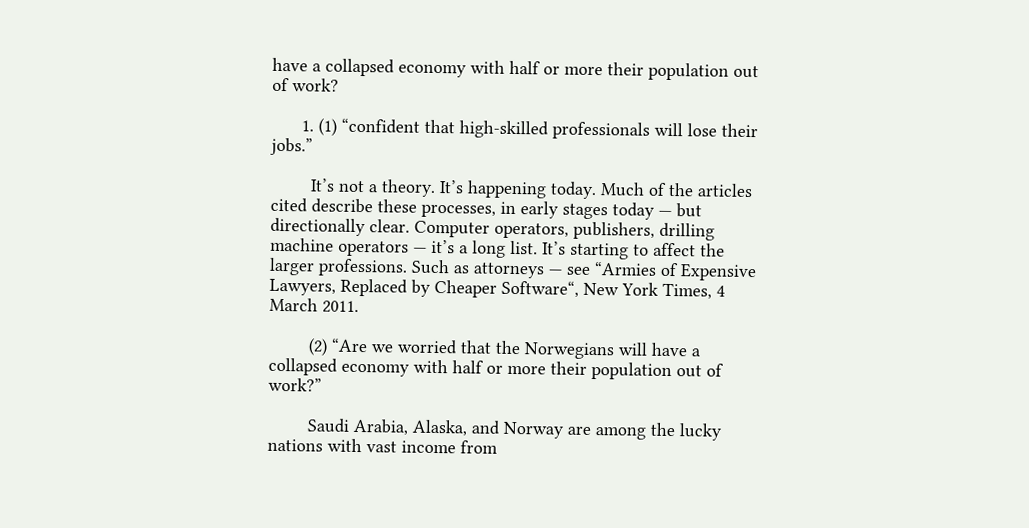have a collapsed economy with half or more their population out of work?

      1. (1) “confident that high-skilled professionals will lose their jobs.”

        It’s not a theory. It’s happening today. Much of the articles cited describe these processes, in early stages today — but directionally clear. Computer operators, publishers, drilling machine operators — it’s a long list. It’s starting to affect the larger professions. Such as attorneys — see “Armies of Expensive Lawyers, Replaced by Cheaper Software“, New York Times, 4 March 2011.

        (2) “Are we worried that the Norwegians will have a collapsed economy with half or more their population out of work?”

        Saudi Arabia, Alaska, and Norway are among the lucky nations with vast income from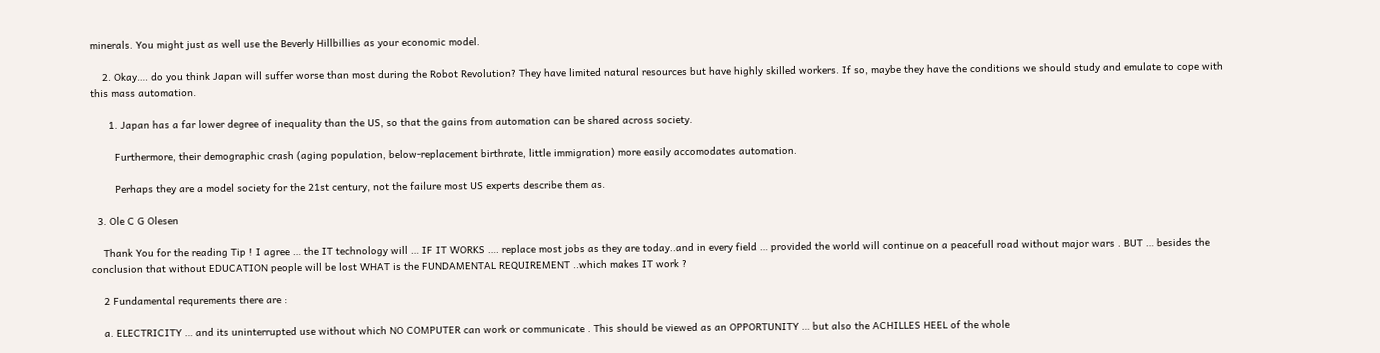minerals. You might just as well use the Beverly Hillbillies as your economic model.

    2. Okay…. do you think Japan will suffer worse than most during the Robot Revolution? They have limited natural resources but have highly skilled workers. If so, maybe they have the conditions we should study and emulate to cope with this mass automation.

      1. Japan has a far lower degree of inequality than the US, so that the gains from automation can be shared across society.

        Furthermore, their demographic crash (aging population, below-replacement birthrate, little immigration) more easily accomodates automation.

        Perhaps they are a model society for the 21st century, not the failure most US experts describe them as.

  3. Ole C G Olesen

    Thank You for the reading Tip ! I agree … the IT technology will … IF IT WORKS …. replace most jobs as they are today..and in every field … provided the world will continue on a peacefull road without major wars . BUT … besides the conclusion that without EDUCATION people will be lost WHAT is the FUNDAMENTAL REQUIREMENT ..which makes IT work ?

    2 Fundamental requrements there are :

    a. ELECTRICITY … and its uninterrupted use without which NO COMPUTER can work or communicate . This should be viewed as an OPPORTUNITY … but also the ACHILLES HEEL of the whole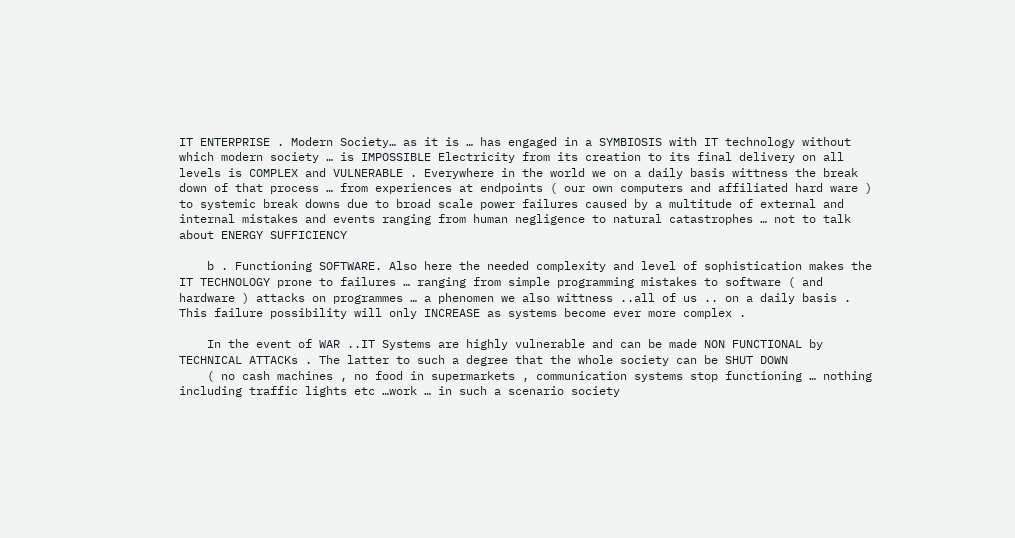IT ENTERPRISE . Modern Society… as it is … has engaged in a SYMBIOSIS with IT technology without which modern society … is IMPOSSIBLE Electricity from its creation to its final delivery on all levels is COMPLEX and VULNERABLE . Everywhere in the world we on a daily basis wittness the break down of that process … from experiences at endpoints ( our own computers and affiliated hard ware ) to systemic break downs due to broad scale power failures caused by a multitude of external and internal mistakes and events ranging from human negligence to natural catastrophes … not to talk about ENERGY SUFFICIENCY

    b . Functioning SOFTWARE. Also here the needed complexity and level of sophistication makes the IT TECHNOLOGY prone to failures … ranging from simple programming mistakes to software ( and hardware ) attacks on programmes … a phenomen we also wittness ..all of us .. on a daily basis . This failure possibility will only INCREASE as systems become ever more complex .

    In the event of WAR ..IT Systems are highly vulnerable and can be made NON FUNCTIONAL by TECHNICAL ATTACKs . The latter to such a degree that the whole society can be SHUT DOWN
    ( no cash machines , no food in supermarkets , communication systems stop functioning … nothing including traffic lights etc …work … in such a scenario society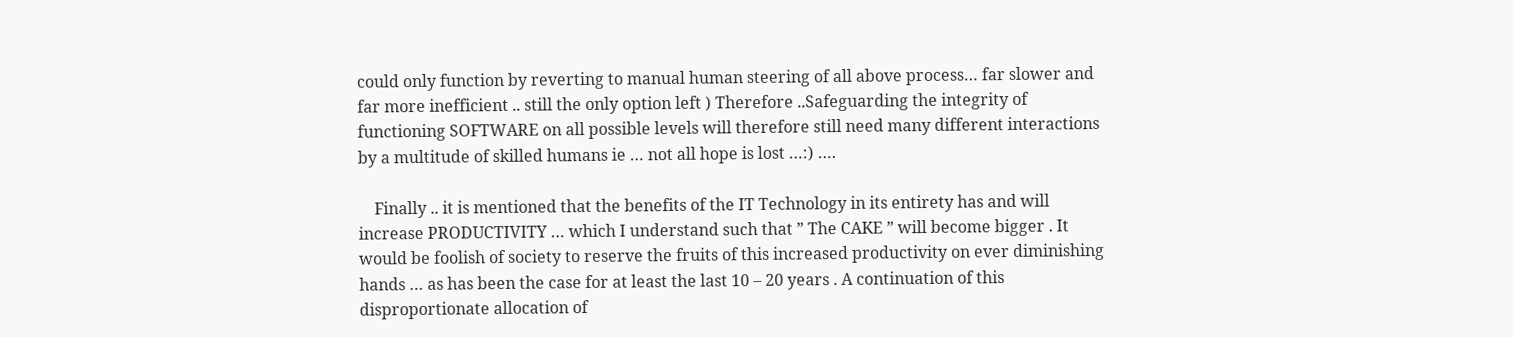could only function by reverting to manual human steering of all above process… far slower and far more inefficient .. still the only option left ) Therefore ..Safeguarding the integrity of functioning SOFTWARE on all possible levels will therefore still need many different interactions by a multitude of skilled humans ie … not all hope is lost …:) ….

    Finally .. it is mentioned that the benefits of the IT Technology in its entirety has and will increase PRODUCTIVITY … which I understand such that ” The CAKE ” will become bigger . It would be foolish of society to reserve the fruits of this increased productivity on ever diminishing hands … as has been the case for at least the last 10 – 20 years . A continuation of this disproportionate allocation of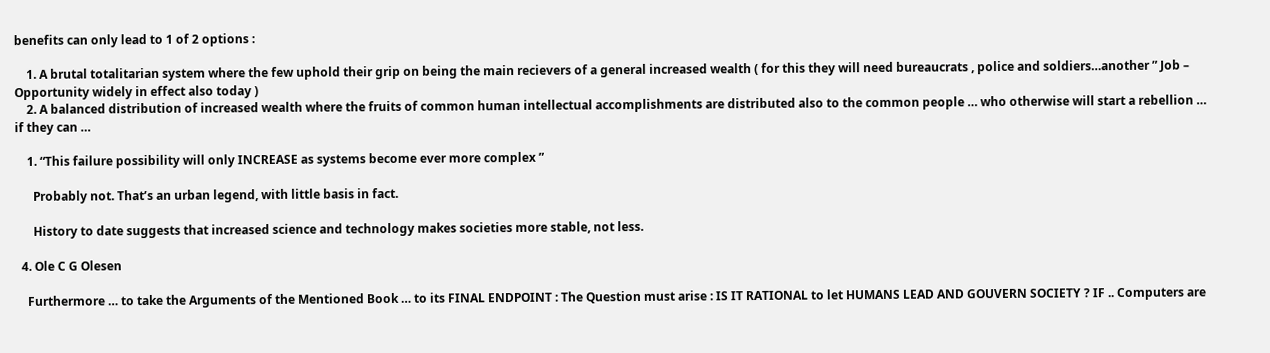benefits can only lead to 1 of 2 options :

    1. A brutal totalitarian system where the few uphold their grip on being the main recievers of a general increased wealth ( for this they will need bureaucrats , police and soldiers…another ” Job – Opportunity widely in effect also today )
    2. A balanced distribution of increased wealth where the fruits of common human intellectual accomplishments are distributed also to the common people … who otherwise will start a rebellion … if they can …

    1. “This failure possibility will only INCREASE as systems become ever more complex ”

      Probably not. That’s an urban legend, with little basis in fact.

      History to date suggests that increased science and technology makes societies more stable, not less.

  4. Ole C G Olesen

    Furthermore … to take the Arguments of the Mentioned Book … to its FINAL ENDPOINT : The Question must arise : IS IT RATIONAL to let HUMANS LEAD AND GOUVERN SOCIETY ? IF .. Computers are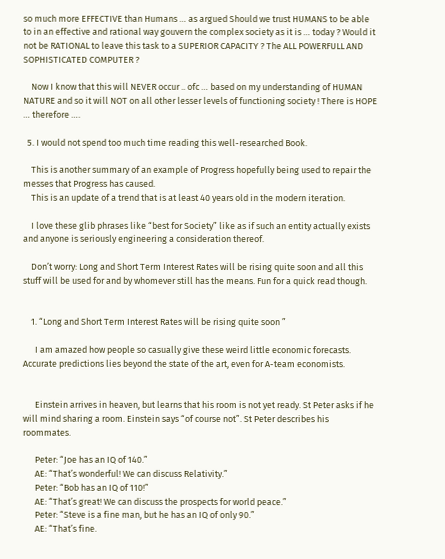so much more EFFECTIVE than Humans … as argued Should we trust HUMANS to be able to in an effective and rational way gouvern the complex society as it is … today ? Would it not be RATIONAL to leave this task to a SUPERIOR CAPACITY ? The ALL POWERFULL AND SOPHISTICATED COMPUTER ?

    Now I know that this will NEVER occur .. ofc … based on my understanding of HUMAN NATURE and so it will NOT on all other lesser levels of functioning society ! There is HOPE … therefore ….

  5. I would not spend too much time reading this well-researched Book.

    This is another summary of an example of Progress hopefully being used to repair the messes that Progress has caused.
    This is an update of a trend that is at least 40 years old in the modern iteration.

    I love these glib phrases like “best for Society” like as if such an entity actually exists and anyone is seriously engineering a consideration thereof.

    Don’t worry: Long and Short Term Interest Rates will be rising quite soon and all this stuff will be used for and by whomever still has the means. Fun for a quick read though.


    1. “Long and Short Term Interest Rates will be rising quite soon ”

      I am amazed how people so casually give these weird little economic forecasts. Accurate predictions lies beyond the state of the art, even for A-team economists.


      Einstein arrives in heaven, but learns that his room is not yet ready. St Peter asks if he will mind sharing a room. Einstein says “of course not”. St Peter describes his roommates.

      Peter: “Joe has an IQ of 140.”
      AE: “That’s wonderful! We can discuss Relativity.”
      Peter: “Bob has an IQ of 110!”
      AE: “That’s great! We can discuss the prospects for world peace.”
      Peter: “Steve is a fine man, but he has an IQ of only 90.”
      AE: “That’s fine.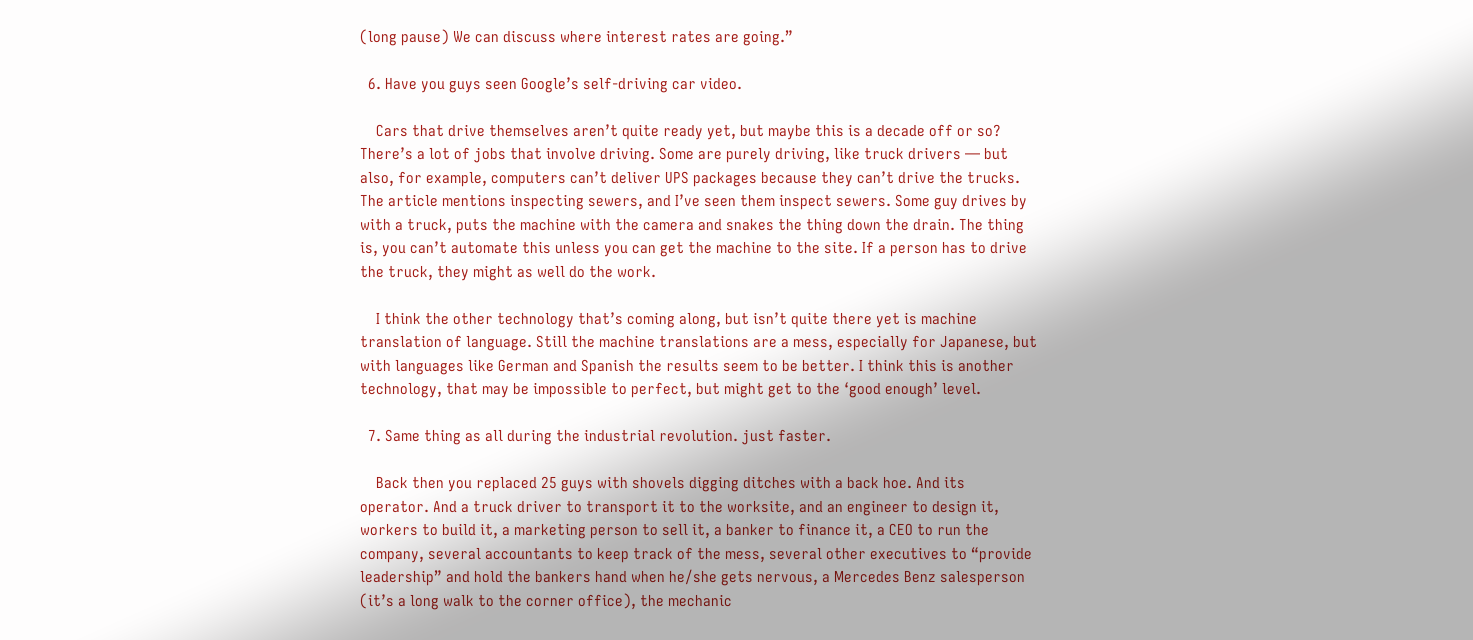(long pause) We can discuss where interest rates are going.”

  6. Have you guys seen Google’s self-driving car video.

    Cars that drive themselves aren’t quite ready yet, but maybe this is a decade off or so? There’s a lot of jobs that involve driving. Some are purely driving, like truck drivers — but also, for example, computers can’t deliver UPS packages because they can’t drive the trucks. The article mentions inspecting sewers, and I’ve seen them inspect sewers. Some guy drives by with a truck, puts the machine with the camera and snakes the thing down the drain. The thing is, you can’t automate this unless you can get the machine to the site. If a person has to drive the truck, they might as well do the work.

    I think the other technology that’s coming along, but isn’t quite there yet is machine translation of language. Still the machine translations are a mess, especially for Japanese, but with languages like German and Spanish the results seem to be better. I think this is another technology, that may be impossible to perfect, but might get to the ‘good enough’ level.

  7. Same thing as all during the industrial revolution. just faster.

    Back then you replaced 25 guys with shovels digging ditches with a back hoe. And its operator. And a truck driver to transport it to the worksite, and an engineer to design it, workers to build it, a marketing person to sell it, a banker to finance it, a CEO to run the company, several accountants to keep track of the mess, several other executives to “provide leadership” and hold the bankers hand when he/she gets nervous, a Mercedes Benz salesperson (it’s a long walk to the corner office), the mechanic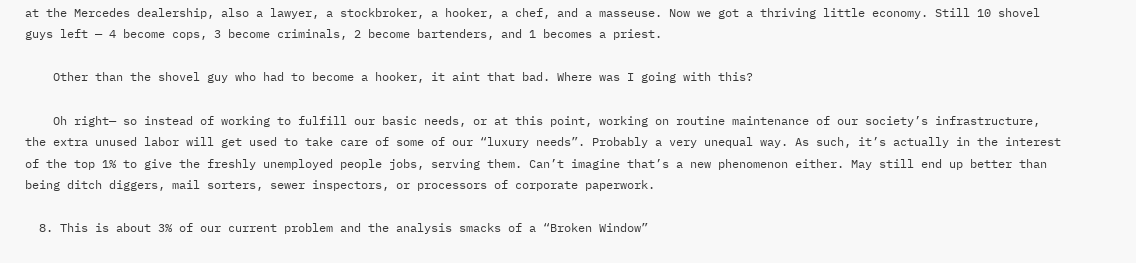at the Mercedes dealership, also a lawyer, a stockbroker, a hooker, a chef, and a masseuse. Now we got a thriving little economy. Still 10 shovel guys left — 4 become cops, 3 become criminals, 2 become bartenders, and 1 becomes a priest.

    Other than the shovel guy who had to become a hooker, it aint that bad. Where was I going with this?

    Oh right— so instead of working to fulfill our basic needs, or at this point, working on routine maintenance of our society’s infrastructure, the extra unused labor will get used to take care of some of our “luxury needs”. Probably a very unequal way. As such, it’s actually in the interest of the top 1% to give the freshly unemployed people jobs, serving them. Can’t imagine that’s a new phenomenon either. May still end up better than being ditch diggers, mail sorters, sewer inspectors, or processors of corporate paperwork.

  8. This is about 3% of our current problem and the analysis smacks of a “Broken Window”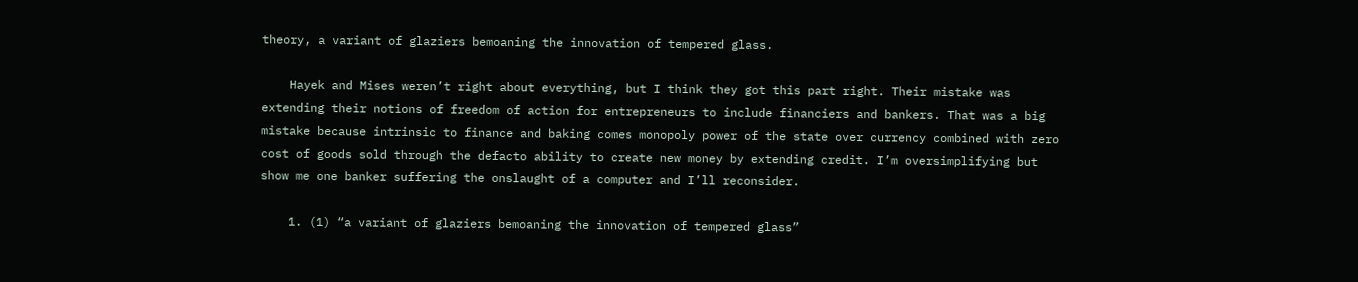theory, a variant of glaziers bemoaning the innovation of tempered glass.

    Hayek and Mises weren’t right about everything, but I think they got this part right. Their mistake was extending their notions of freedom of action for entrepreneurs to include financiers and bankers. That was a big mistake because intrinsic to finance and baking comes monopoly power of the state over currency combined with zero cost of goods sold through the defacto ability to create new money by extending credit. I’m oversimplifying but show me one banker suffering the onslaught of a computer and I’ll reconsider.

    1. (1) “a variant of glaziers bemoaning the innovation of tempered glass”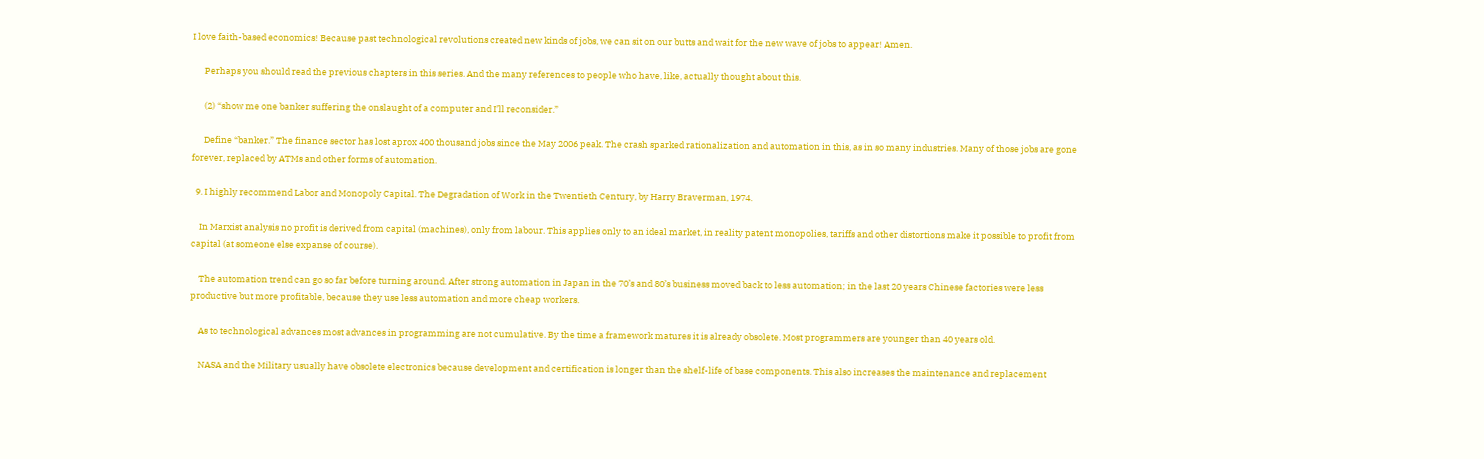I love faith-based economics! Because past technological revolutions created new kinds of jobs, we can sit on our butts and wait for the new wave of jobs to appear! Amen.

      Perhaps you should read the previous chapters in this series. And the many references to people who have, like, actually thought about this.

      (2) “show me one banker suffering the onslaught of a computer and I’ll reconsider.”

      Define “banker.” The finance sector has lost aprox 400 thousand jobs since the May 2006 peak. The crash sparked rationalization and automation in this, as in so many industries. Many of those jobs are gone forever, replaced by ATMs and other forms of automation.

  9. I highly recommend Labor and Monopoly Capital. The Degradation of Work in the Twentieth Century, by Harry Braverman, 1974.

    In Marxist analysis no profit is derived from capital (machines), only from labour. This applies only to an ideal market, in reality patent monopolies, tariffs and other distortions make it possible to profit from capital (at someone else expanse of course).

    The automation trend can go so far before turning around. After strong automation in Japan in the 70’s and 80’s business moved back to less automation; in the last 20 years Chinese factories were less productive but more profitable, because they use less automation and more cheap workers.

    As to technological advances most advances in programming are not cumulative. By the time a framework matures it is already obsolete. Most programmers are younger than 40 years old.

    NASA and the Military usually have obsolete electronics because development and certification is longer than the shelf-life of base components. This also increases the maintenance and replacement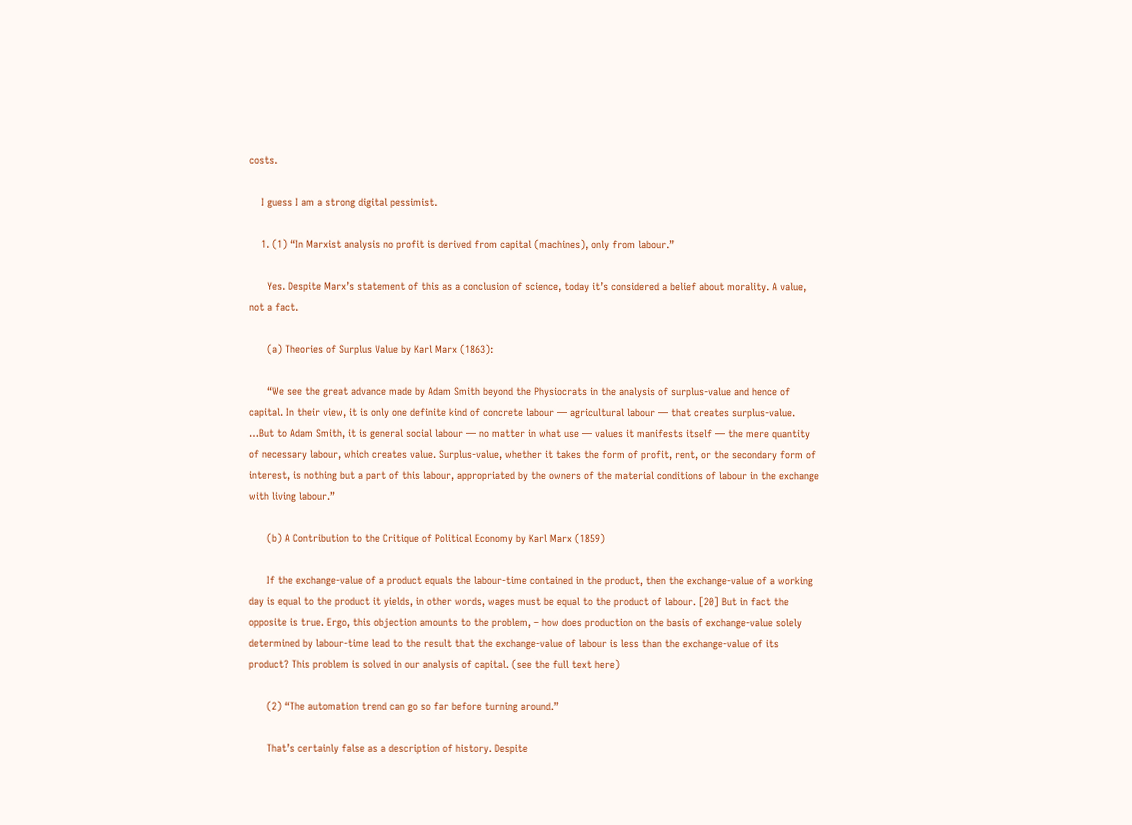costs.

    I guess I am a strong digital pessimist.

    1. (1) “In Marxist analysis no profit is derived from capital (machines), only from labour.”

      Yes. Despite Marx’s statement of this as a conclusion of science, today it’s considered a belief about morality. A value, not a fact.

      (a) Theories of Surplus Value by Karl Marx (1863):

      “We see the great advance made by Adam Smith beyond the Physiocrats in the analysis of surplus-value and hence of capital. In their view, it is only one definite kind of concrete labour — agricultural labour — that creates surplus-value. …But to Adam Smith, it is general social labour — no matter in what use — values it manifests itself — the mere quantity of necessary labour, which creates value. Surplus-value, whether it takes the form of profit, rent, or the secondary form of interest, is nothing but a part of this labour, appropriated by the owners of the material conditions of labour in the exchange with living labour.”

      (b) A Contribution to the Critique of Political Economy by Karl Marx (1859)

      If the exchange-value of a product equals the labour-time contained in the product, then the exchange-value of a working day is equal to the product it yields, in other words, wages must be equal to the product of labour. [20] But in fact the opposite is true. Ergo, this objection amounts to the problem, – how does production on the basis of exchange-value solely determined by labour-time lead to the result that the exchange-value of labour is less than the exchange-value of its product? This problem is solved in our analysis of capital. (see the full text here)

      (2) “The automation trend can go so far before turning around.”

      That’s certainly false as a description of history. Despite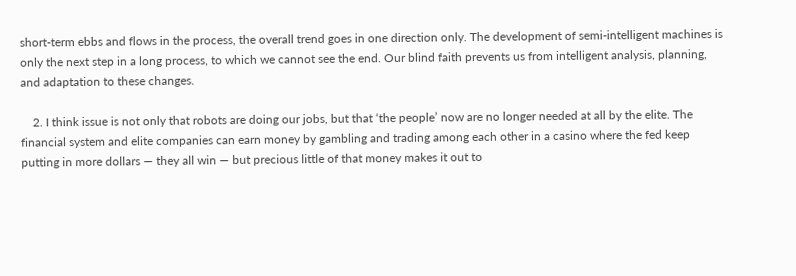short-term ebbs and flows in the process, the overall trend goes in one direction only. The development of semi-intelligent machines is only the next step in a long process, to which we cannot see the end. Our blind faith prevents us from intelligent analysis, planning, and adaptation to these changes.

    2. I think issue is not only that robots are doing our jobs, but that ‘the people’ now are no longer needed at all by the elite. The financial system and elite companies can earn money by gambling and trading among each other in a casino where the fed keep putting in more dollars — they all win — but precious little of that money makes it out to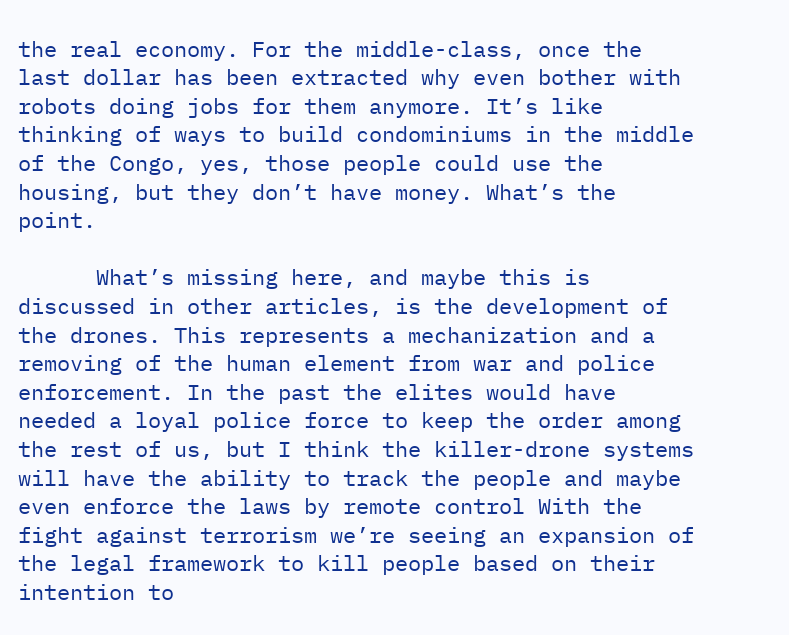the real economy. For the middle-class, once the last dollar has been extracted why even bother with robots doing jobs for them anymore. It’s like thinking of ways to build condominiums in the middle of the Congo, yes, those people could use the housing, but they don’t have money. What’s the point.

      What’s missing here, and maybe this is discussed in other articles, is the development of the drones. This represents a mechanization and a removing of the human element from war and police enforcement. In the past the elites would have needed a loyal police force to keep the order among the rest of us, but I think the killer-drone systems will have the ability to track the people and maybe even enforce the laws by remote control With the fight against terrorism we’re seeing an expansion of the legal framework to kill people based on their intention to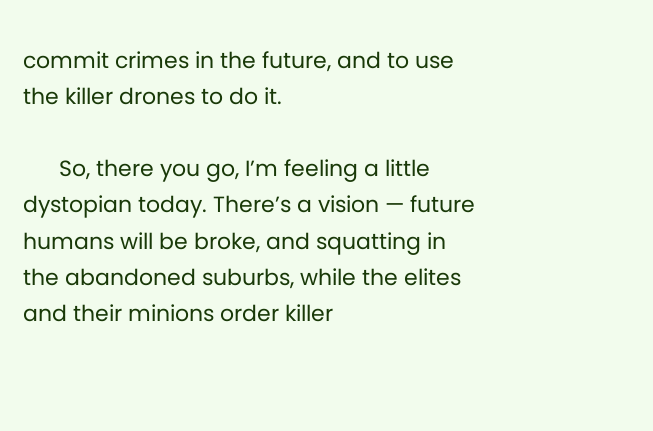commit crimes in the future, and to use the killer drones to do it.

      So, there you go, I’m feeling a little dystopian today. There’s a vision — future humans will be broke, and squatting in the abandoned suburbs, while the elites and their minions order killer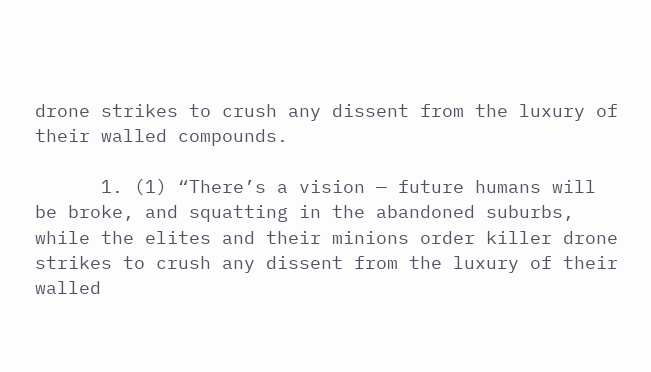drone strikes to crush any dissent from the luxury of their walled compounds.

      1. (1) “There’s a vision — future humans will be broke, and squatting in the abandoned suburbs, while the elites and their minions order killer drone strikes to crush any dissent from the luxury of their walled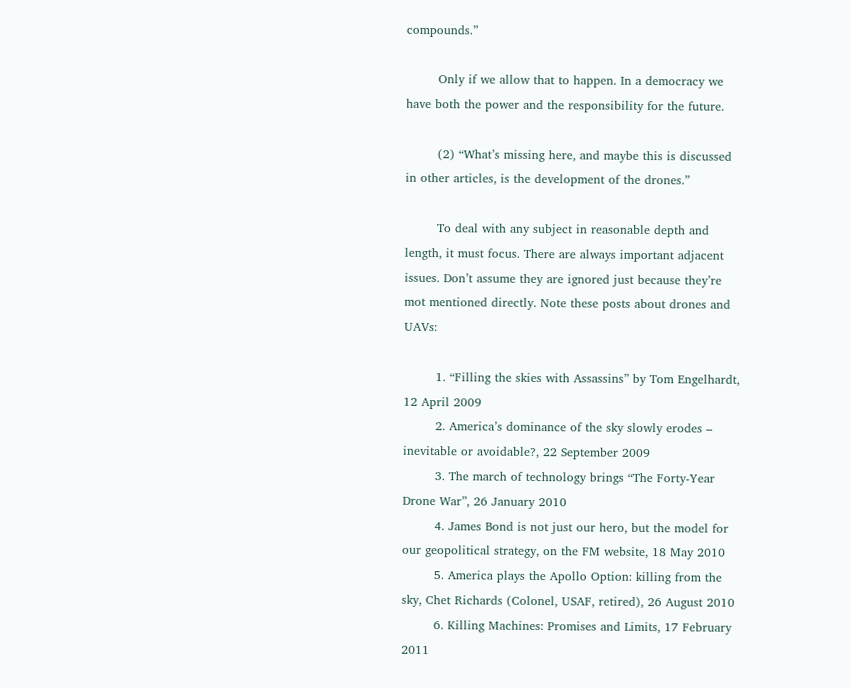compounds.”

        Only if we allow that to happen. In a democracy we have both the power and the responsibility for the future.

        (2) “What’s missing here, and maybe this is discussed in other articles, is the development of the drones.”

        To deal with any subject in reasonable depth and length, it must focus. There are always important adjacent issues. Don’t assume they are ignored just because they’re mot mentioned directly. Note these posts about drones and UAVs:

        1. “Filling the skies with Assassins” by Tom Engelhardt, 12 April 2009
        2. America’s dominance of the sky slowly erodes – inevitable or avoidable?, 22 September 2009
        3. The march of technology brings “The Forty-Year Drone War”, 26 January 2010
        4. James Bond is not just our hero, but the model for our geopolitical strategy, on the FM website, 18 May 2010
        5. America plays the Apollo Option: killing from the sky, Chet Richards (Colonel, USAF, retired), 26 August 2010
        6. Killing Machines: Promises and Limits, 17 February 2011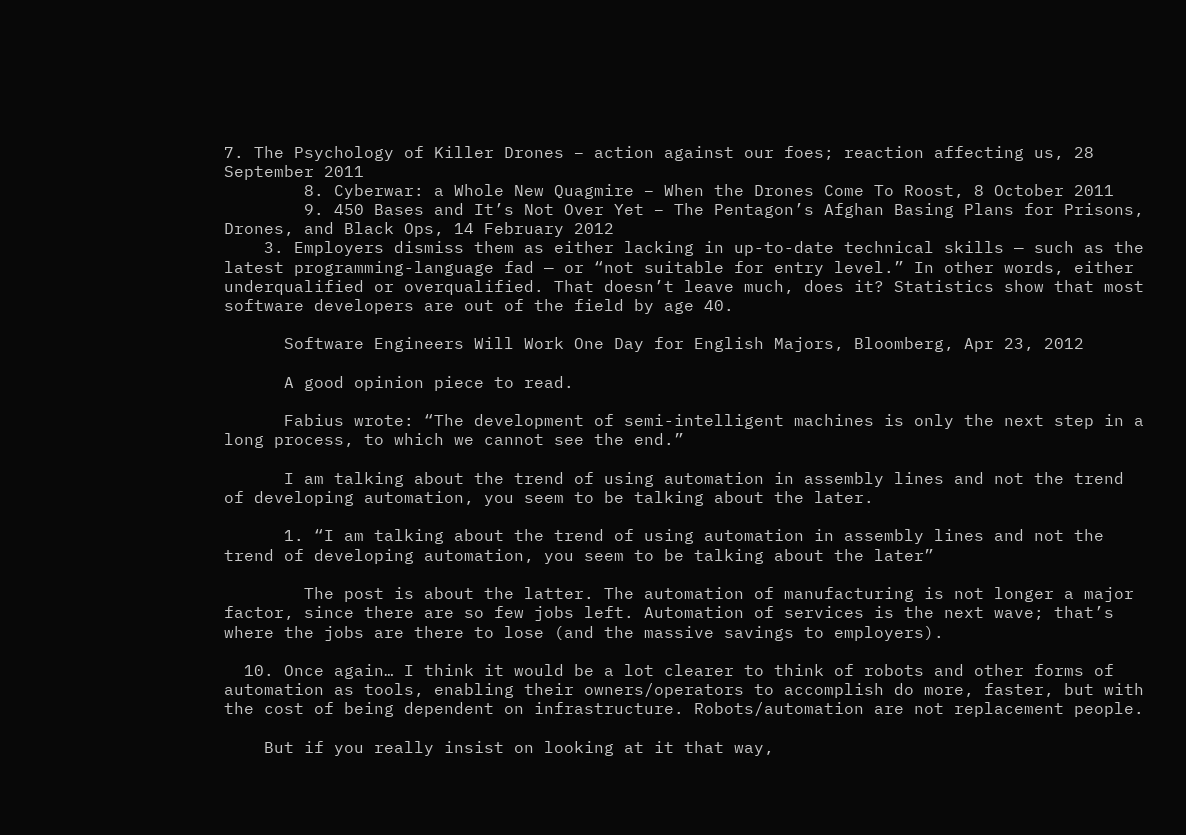7. The Psychology of Killer Drones – action against our foes; reaction affecting us, 28 September 2011
        8. Cyberwar: a Whole New Quagmire – When the Drones Come To Roost, 8 October 2011
        9. 450 Bases and It’s Not Over Yet – The Pentagon’s Afghan Basing Plans for Prisons, Drones, and Black Ops, 14 February 2012
    3. Employers dismiss them as either lacking in up-to-date technical skills — such as the latest programming-language fad — or “not suitable for entry level.” In other words, either underqualified or overqualified. That doesn’t leave much, does it? Statistics show that most software developers are out of the field by age 40.

      Software Engineers Will Work One Day for English Majors, Bloomberg, Apr 23, 2012

      A good opinion piece to read.

      Fabius wrote: “The development of semi-intelligent machines is only the next step in a long process, to which we cannot see the end.”

      I am talking about the trend of using automation in assembly lines and not the trend of developing automation, you seem to be talking about the later.

      1. “I am talking about the trend of using automation in assembly lines and not the trend of developing automation, you seem to be talking about the later”

        The post is about the latter. The automation of manufacturing is not longer a major factor, since there are so few jobs left. Automation of services is the next wave; that’s where the jobs are there to lose (and the massive savings to employers).

  10. Once again… I think it would be a lot clearer to think of robots and other forms of automation as tools, enabling their owners/operators to accomplish do more, faster, but with the cost of being dependent on infrastructure. Robots/automation are not replacement people.

    But if you really insist on looking at it that way,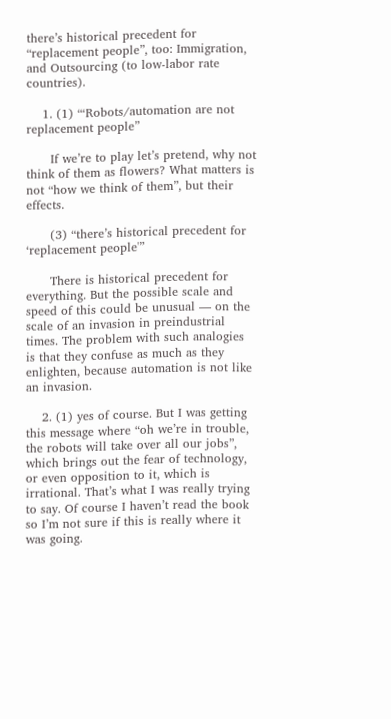there’s historical precedent for “replacement people”, too: Immigration, and Outsourcing (to low-labor rate countries).

    1. (1) “‘Robots/automation are not replacement people”

      If we’re to play let’s pretend, why not think of them as flowers? What matters is not “how we think of them”, but their effects.

      (3) “there’s historical precedent for ‘replacement people'”

      There is historical precedent for everything. But the possible scale and speed of this could be unusual — on the scale of an invasion in preindustrial times. The problem with such analogies is that they confuse as much as they enlighten, because automation is not like an invasion.

    2. (1) yes of course. But I was getting this message where “oh we’re in trouble, the robots will take over all our jobs”, which brings out the fear of technology, or even opposition to it, which is irrational. That’s what I was really trying to say. Of course I haven’t read the book so I’m not sure if this is really where it was going.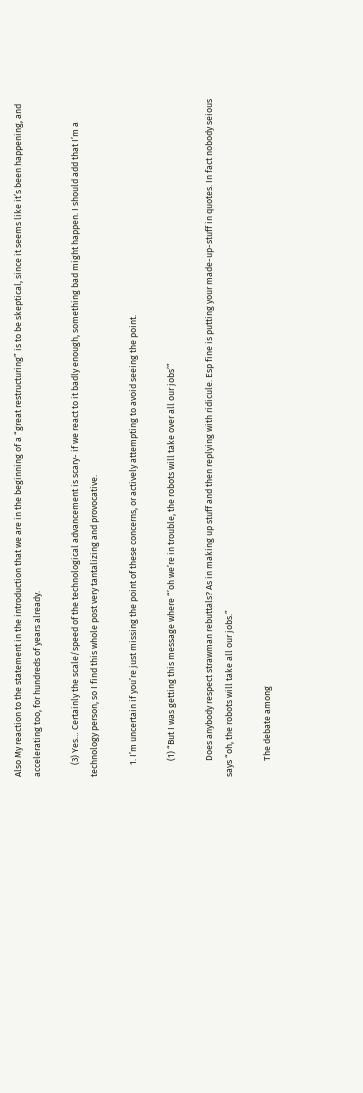Also My reaction to the statement in the introduction that we are in the beginning of a “great restructuring” is to be skeptical, since it seems like it’s been happening, and accelerating too, for hundreds of years already.

      (3) Yes… Certainly the scale/speed of the technological advancement is scary- if we react to it badly enough, something bad might happen. I should add that I’m a technology person, so I find this whole post very tantalizing and provocative.

      1. I’m uncertain if you’re just missing the point of these concerns, or actively attempting to avoid seeing the point.

        (1) “But I was getting this message where “’oh we’re in trouble, the robots will take over all our jobs’”

        Does anybody respect strawman rebuttals? As in making up stuff and then replying with ridicule. Esp fine is putting your made-up-stuff in quotes. In fact nobody seious says “oh, the robots will take all our jobs.”

        The debate among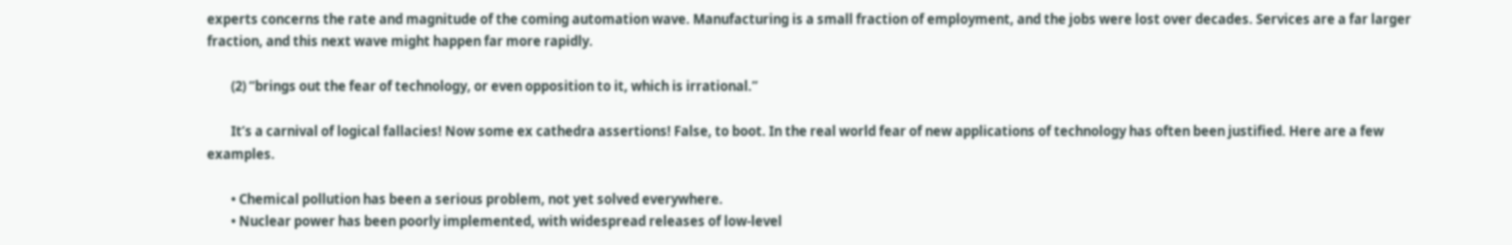experts concerns the rate and magnitude of the coming automation wave. Manufacturing is a small fraction of employment, and the jobs were lost over decades. Services are a far larger fraction, and this next wave might happen far more rapidly.

        (2) “brings out the fear of technology, or even opposition to it, which is irrational.”

        It’s a carnival of logical fallacies! Now some ex cathedra assertions! False, to boot. In the real world fear of new applications of technology has often been justified. Here are a few examples.

        • Chemical pollution has been a serious problem, not yet solved everywhere.
        • Nuclear power has been poorly implemented, with widespread releases of low-level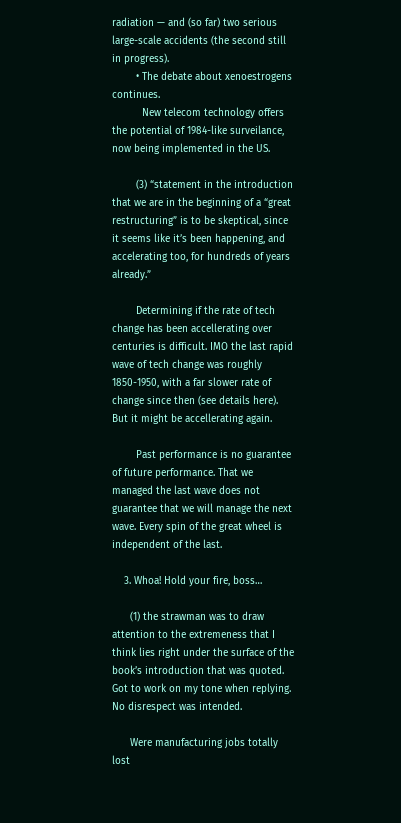radiation — and (so far) two serious large-scale accidents (the second still in progress).
        • The debate about xenoestrogens continues.
          New telecom technology offers the potential of 1984-like surveilance, now being implemented in the US.

        (3) “statement in the introduction that we are in the beginning of a “great restructuring” is to be skeptical, since it seems like it’s been happening, and accelerating too, for hundreds of years already.”

        Determining if the rate of tech change has been accellerating over centuries is difficult. IMO the last rapid wave of tech change was roughly 1850-1950, with a far slower rate of change since then (see details here). But it might be accellerating again.

        Past performance is no guarantee of future performance. That we managed the last wave does not guarantee that we will manage the next wave. Every spin of the great wheel is independent of the last.

    3. Whoa! Hold your fire, boss…

      (1) the strawman was to draw attention to the extremeness that I think lies right under the surface of the book’s introduction that was quoted. Got to work on my tone when replying. No disrespect was intended.

      Were manufacturing jobs totally lost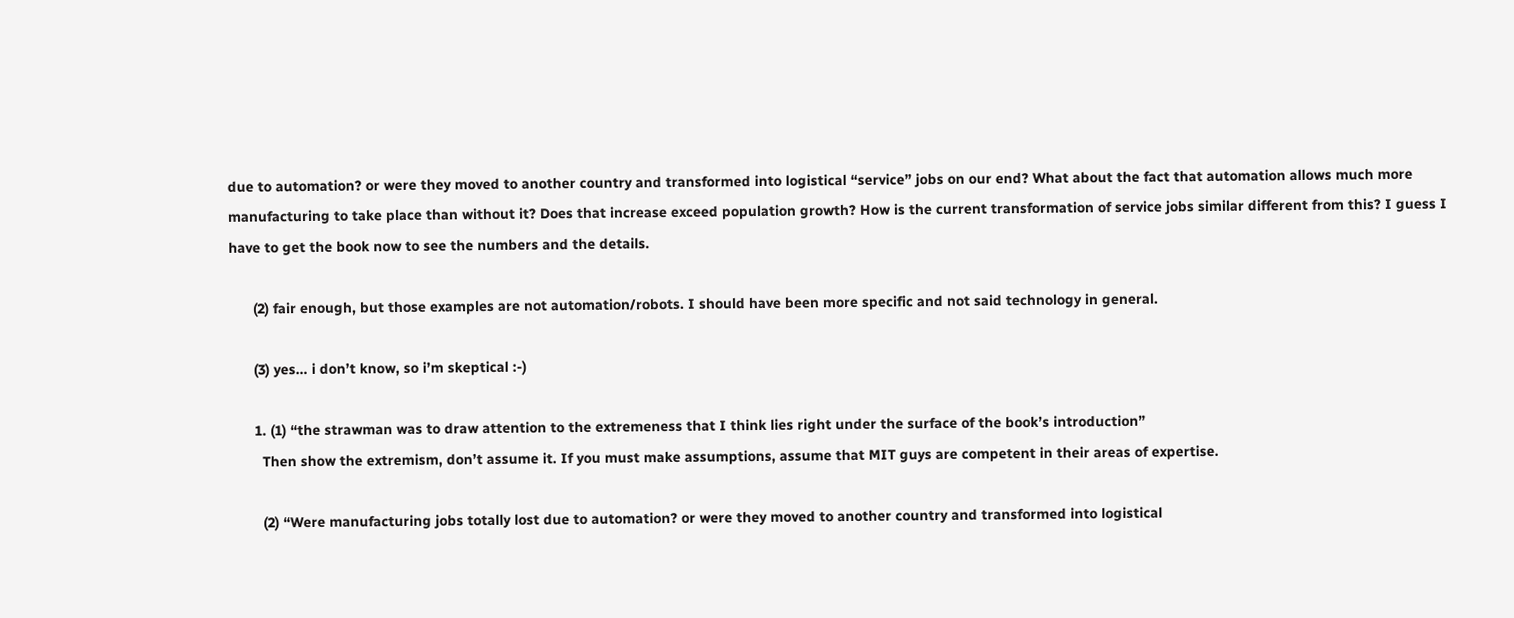due to automation? or were they moved to another country and transformed into logistical “service” jobs on our end? What about the fact that automation allows much more manufacturing to take place than without it? Does that increase exceed population growth? How is the current transformation of service jobs similar different from this? I guess I have to get the book now to see the numbers and the details.

      (2) fair enough, but those examples are not automation/robots. I should have been more specific and not said technology in general.

      (3) yes… i don’t know, so i’m skeptical :-)

      1. (1) “the strawman was to draw attention to the extremeness that I think lies right under the surface of the book’s introduction”
        Then show the extremism, don’t assume it. If you must make assumptions, assume that MIT guys are competent in their areas of expertise.

        (2) “Were manufacturing jobs totally lost due to automation? or were they moved to another country and transformed into logistical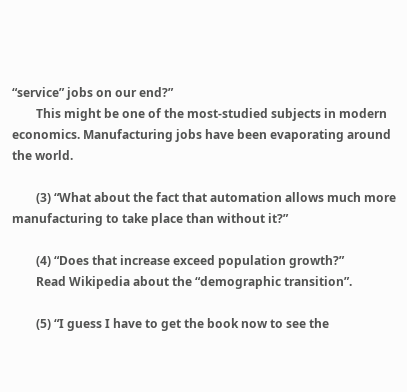“service” jobs on our end?”
        This might be one of the most-studied subjects in modern economics. Manufacturing jobs have been evaporating around the world.

        (3) “What about the fact that automation allows much more manufacturing to take place than without it?”

        (4) “Does that increase exceed population growth?”
        Read Wikipedia about the “demographic transition”.

        (5) “I guess I have to get the book now to see the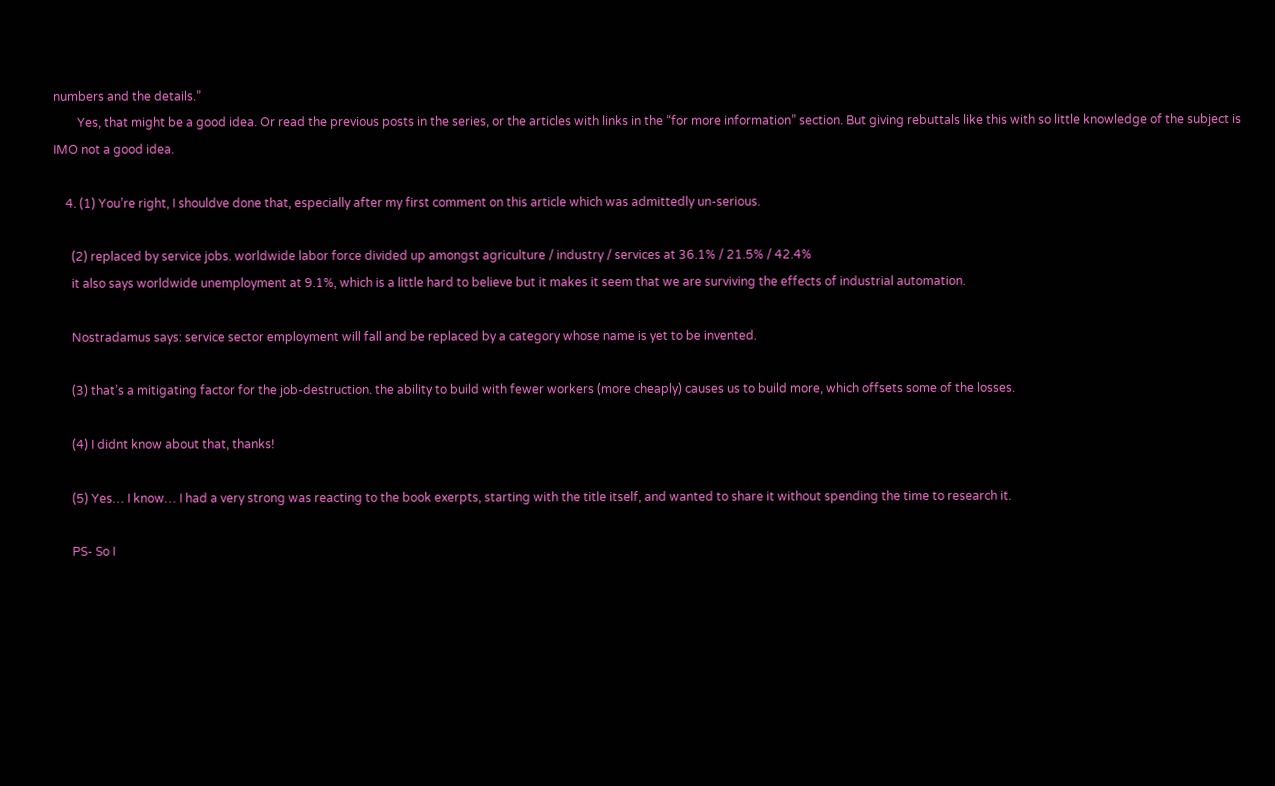numbers and the details.”
        Yes, that might be a good idea. Or read the previous posts in the series, or the articles with links in the “for more information” section. But giving rebuttals like this with so little knowledge of the subject is IMO not a good idea.

    4. (1) You’re right, I shouldve done that, especially after my first comment on this article which was admittedly un-serious.

      (2) replaced by service jobs. worldwide labor force divided up amongst agriculture / industry / services at 36.1% / 21.5% / 42.4%
      it also says worldwide unemployment at 9.1%, which is a little hard to believe but it makes it seem that we are surviving the effects of industrial automation.

      Nostradamus says: service sector employment will fall and be replaced by a category whose name is yet to be invented.

      (3) that’s a mitigating factor for the job-destruction. the ability to build with fewer workers (more cheaply) causes us to build more, which offsets some of the losses.

      (4) I didnt know about that, thanks!

      (5) Yes… I know… I had a very strong was reacting to the book exerpts, starting with the title itself, and wanted to share it without spending the time to research it.

      PS- So I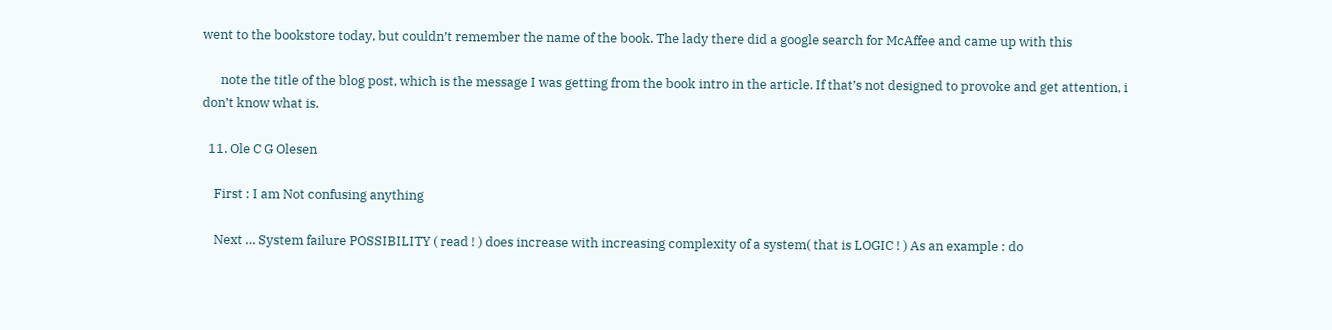went to the bookstore today, but couldn’t remember the name of the book. The lady there did a google search for McAffee and came up with this

      note the title of the blog post, which is the message I was getting from the book intro in the article. If that’s not designed to provoke and get attention, i don’t know what is.

  11. Ole C G Olesen

    First : I am Not confusing anything

    Next … System failure POSSIBILITY ( read ! ) does increase with increasing complexity of a system( that is LOGIC ! ) As an example : do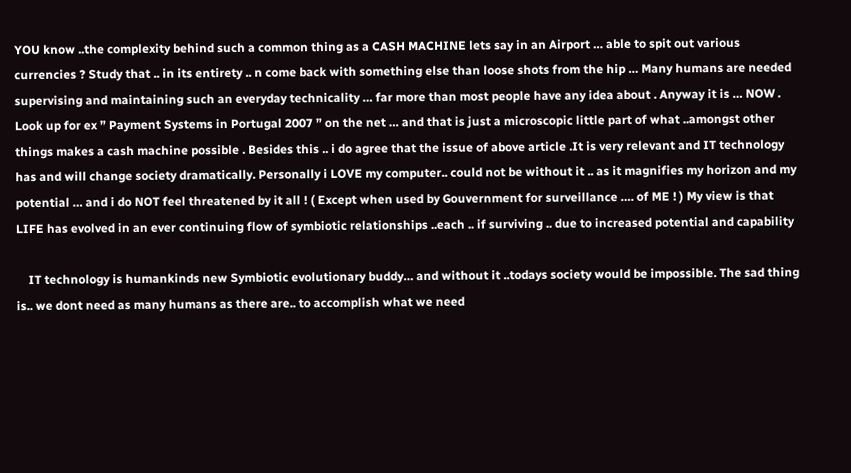YOU know ..the complexity behind such a common thing as a CASH MACHINE lets say in an Airport … able to spit out various currencies ? Study that .. in its entirety .. n come back with something else than loose shots from the hip … Many humans are needed supervising and maintaining such an everyday technicality … far more than most people have any idea about . Anyway it is … NOW . Look up for ex ” Payment Systems in Portugal 2007 ” on the net … and that is just a microscopic little part of what ..amongst other things makes a cash machine possible . Besides this .. i do agree that the issue of above article .It is very relevant and IT technology has and will change society dramatically. Personally i LOVE my computer.. could not be without it .. as it magnifies my horizon and my potential … and i do NOT feel threatened by it all ! ( Except when used by Gouvernment for surveillance …. of ME ! ) My view is that LIFE has evolved in an ever continuing flow of symbiotic relationships ..each .. if surviving .. due to increased potential and capability

    IT technology is humankinds new Symbiotic evolutionary buddy… and without it ..todays society would be impossible. The sad thing is.. we dont need as many humans as there are.. to accomplish what we need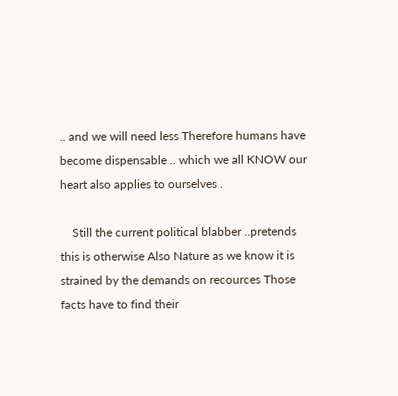.. and we will need less Therefore humans have become dispensable .. which we all KNOW our heart also applies to ourselves .

    Still the current political blabber ..pretends this is otherwise Also Nature as we know it is strained by the demands on recources Those facts have to find their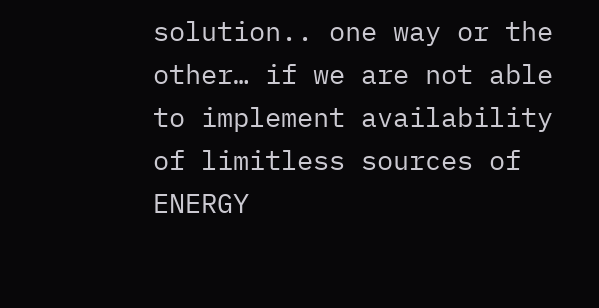solution.. one way or the other… if we are not able to implement availability of limitless sources of ENERGY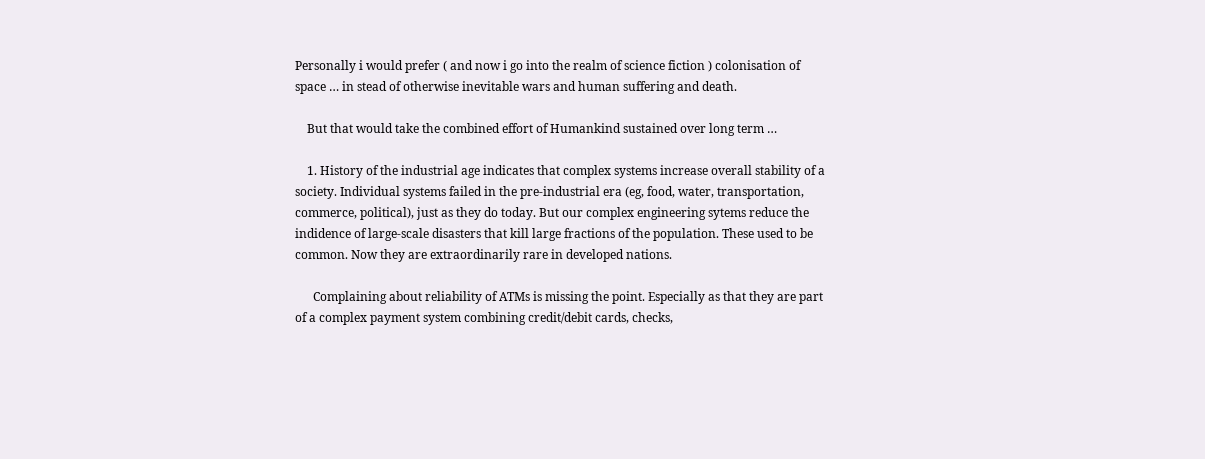Personally i would prefer ( and now i go into the realm of science fiction ) colonisation of space … in stead of otherwise inevitable wars and human suffering and death.

    But that would take the combined effort of Humankind sustained over long term …

    1. History of the industrial age indicates that complex systems increase overall stability of a society. Individual systems failed in the pre-industrial era (eg, food, water, transportation, commerce, political), just as they do today. But our complex engineering sytems reduce the indidence of large-scale disasters that kill large fractions of the population. These used to be common. Now they are extraordinarily rare in developed nations.

      Complaining about reliability of ATMs is missing the point. Especially as that they are part of a complex payment system combining credit/debit cards, checks,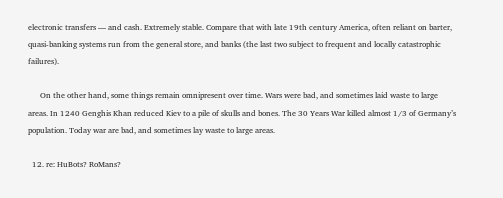electronic transfers — and cash. Extremely stable. Compare that with late 19th century America, often reliant on barter, quasi-banking systems run from the general store, and banks (the last two subject to frequent and locally catastrophic failures).

      On the other hand, some things remain omnipresent over time. Wars were bad, and sometimes laid waste to large areas. In 1240 Genghis Khan reduced Kiev to a pile of skulls and bones. The 30 Years War killed almost 1/3 of Germany’s population. Today war are bad, and sometimes lay waste to large areas.

  12. re: HuBots? RoMans?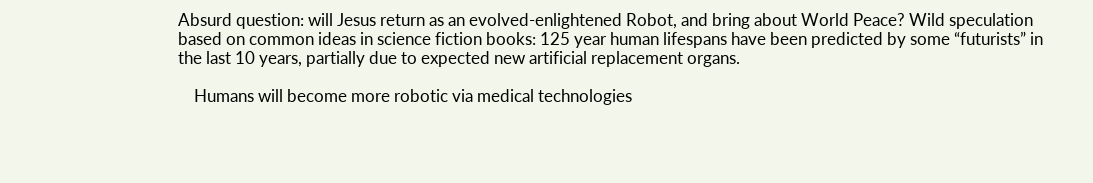Absurd question: will Jesus return as an evolved-enlightened Robot, and bring about World Peace? Wild speculation based on common ideas in science fiction books: 125 year human lifespans have been predicted by some “futurists” in the last 10 years, partially due to expected new artificial replacement organs.

    Humans will become more robotic via medical technologies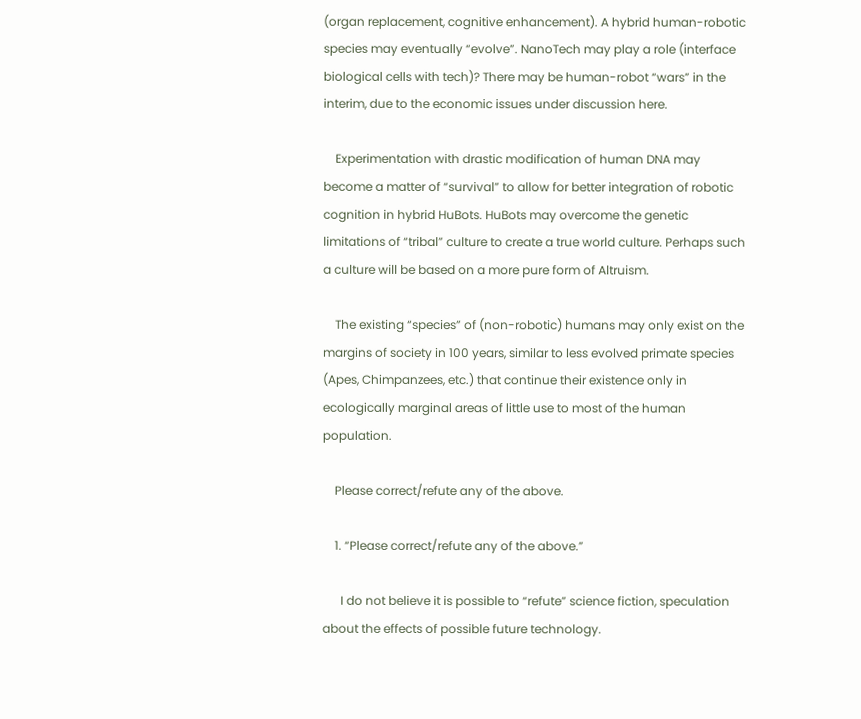(organ replacement, cognitive enhancement). A hybrid human-robotic species may eventually “evolve”. NanoTech may play a role (interface biological cells with tech)? There may be human-robot “wars” in the interim, due to the economic issues under discussion here.

    Experimentation with drastic modification of human DNA may become a matter of “survival” to allow for better integration of robotic cognition in hybrid HuBots. HuBots may overcome the genetic limitations of “tribal” culture to create a true world culture. Perhaps such a culture will be based on a more pure form of Altruism.

    The existing “species” of (non-robotic) humans may only exist on the margins of society in 100 years, similar to less evolved primate species (Apes, Chimpanzees, etc.) that continue their existence only in ecologically marginal areas of little use to most of the human population.

    Please correct/refute any of the above.

    1. “Please correct/refute any of the above.”

      I do not believe it is possible to “refute” science fiction, speculation about the effects of possible future technology.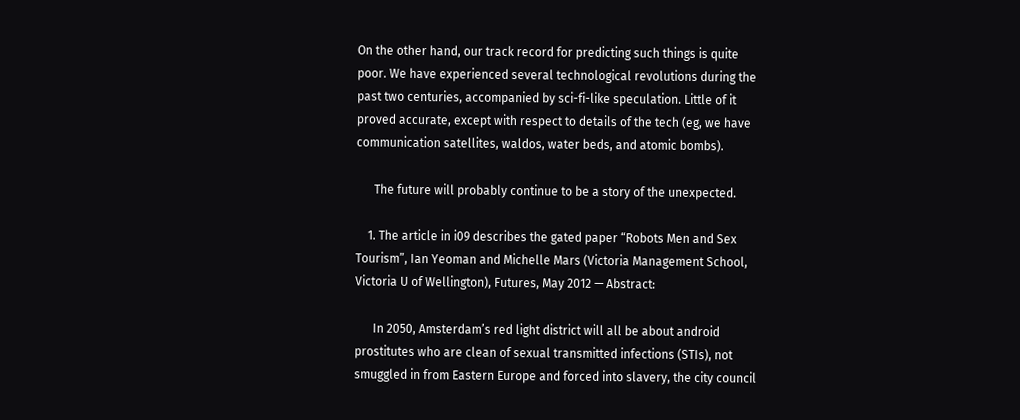On the other hand, our track record for predicting such things is quite poor. We have experienced several technological revolutions during the past two centuries, accompanied by sci-fi-like speculation. Little of it proved accurate, except with respect to details of the tech (eg, we have communication satellites, waldos, water beds, and atomic bombs).

      The future will probably continue to be a story of the unexpected.

    1. The article in i09 describes the gated paper “Robots Men and Sex Tourism”, Ian Yeoman and Michelle Mars (Victoria Management School, Victoria U of Wellington), Futures, May 2012 — Abstract:

      In 2050, Amsterdam’s red light district will all be about android prostitutes who are clean of sexual transmitted infections (STIs), not smuggled in from Eastern Europe and forced into slavery, the city council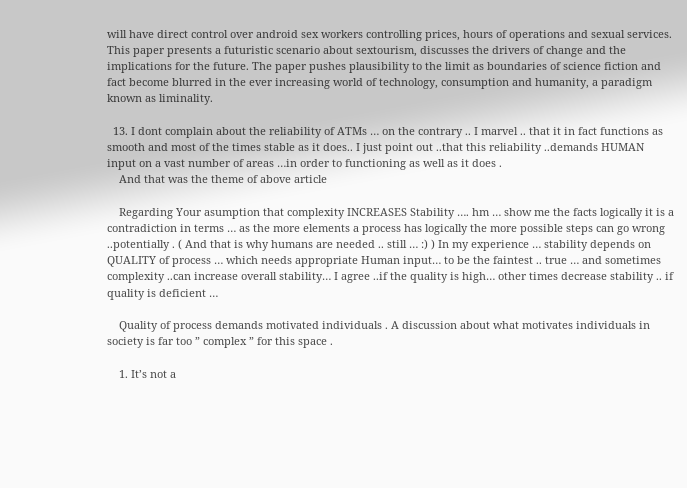will have direct control over android sex workers controlling prices, hours of operations and sexual services. This paper presents a futuristic scenario about sextourism, discusses the drivers of change and the implications for the future. The paper pushes plausibility to the limit as boundaries of science fiction and fact become blurred in the ever increasing world of technology, consumption and humanity, a paradigm known as liminality.

  13. I dont complain about the reliability of ATMs … on the contrary .. I marvel .. that it in fact functions as smooth and most of the times stable as it does.. I just point out ..that this reliability ..demands HUMAN input on a vast number of areas …in order to functioning as well as it does .
    And that was the theme of above article

    Regarding Your asumption that complexity INCREASES Stability …. hm … show me the facts logically it is a contradiction in terms … as the more elements a process has logically the more possible steps can go wrong ..potentially . ( And that is why humans are needed .. still … :) ) In my experience … stability depends on QUALITY of process … which needs appropriate Human input… to be the faintest .. true … and sometimes complexity ..can increase overall stability… I agree ..if the quality is high… other times decrease stability .. if quality is deficient …

    Quality of process demands motivated individuals . A discussion about what motivates individuals in society is far too ” complex ” for this space .

    1. It’s not a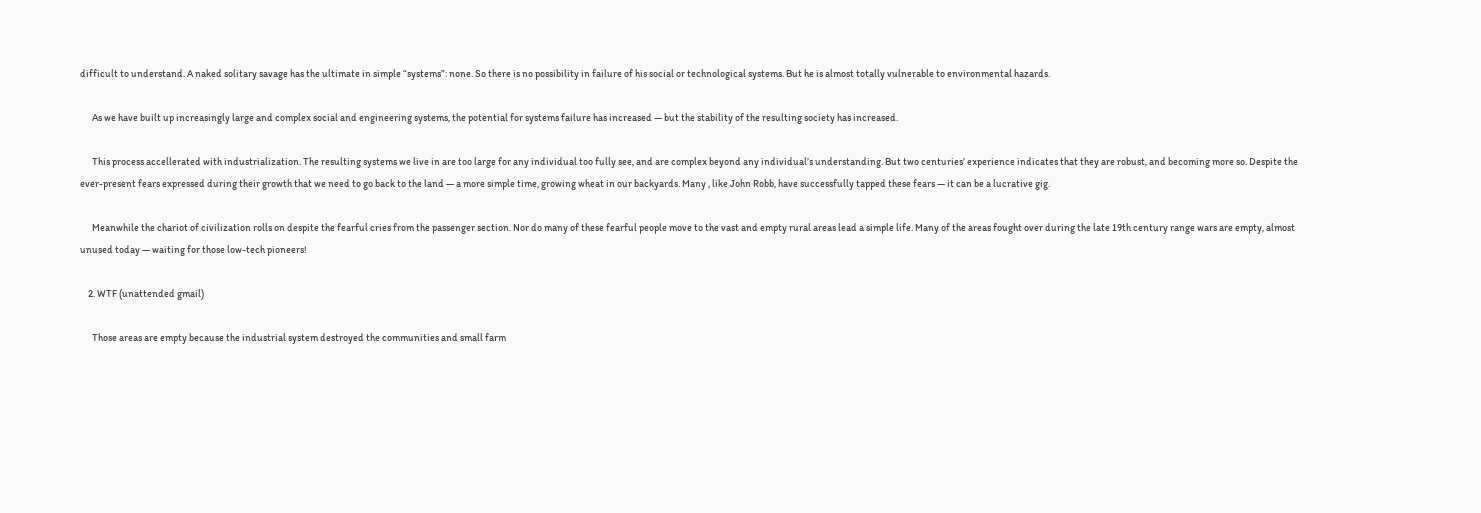difficult to understand. A naked solitary savage has the ultimate in simple “systems”: none. So there is no possibility in failure of his social or technological systems. But he is almost totally vulnerable to environmental hazards.

      As we have built up increasingly large and complex social and engineering systems, the potential for systems failure has increased — but the stability of the resulting society has increased.

      This process accellerated with industrialization. The resulting systems we live in are too large for any individual too fully see, and are complex beyond any individual’s understanding. But two centuries’ experience indicates that they are robust, and becoming more so. Despite the ever-present fears expressed during their growth that we need to go back to the land — a more simple time, growing wheat in our backyards. Many , like John Robb, have successfully tapped these fears — it can be a lucrative gig.

      Meanwhile the chariot of civilization rolls on despite the fearful cries from the passenger section. Nor do many of these fearful people move to the vast and empty rural areas lead a simple life. Many of the areas fought over during the late 19th century range wars are empty, almost unused today — waiting for those low-tech pioneers!

    2. WTF (unattended gmail)

      Those areas are empty because the industrial system destroyed the communities and small farm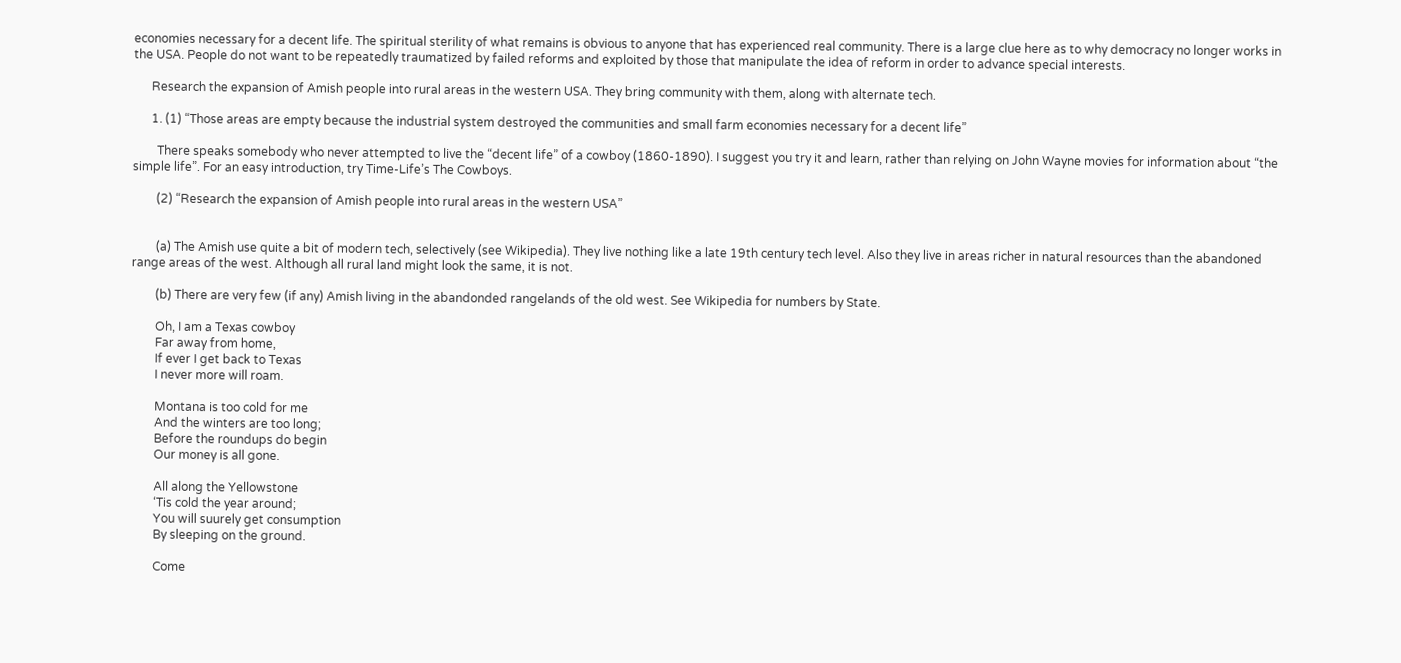economies necessary for a decent life. The spiritual sterility of what remains is obvious to anyone that has experienced real community. There is a large clue here as to why democracy no longer works in the USA. People do not want to be repeatedly traumatized by failed reforms and exploited by those that manipulate the idea of reform in order to advance special interests.

      Research the expansion of Amish people into rural areas in the western USA. They bring community with them, along with alternate tech.

      1. (1) “Those areas are empty because the industrial system destroyed the communities and small farm economies necessary for a decent life”

        There speaks somebody who never attempted to live the “decent life” of a cowboy (1860-1890). I suggest you try it and learn, rather than relying on John Wayne movies for information about “the simple life”. For an easy introduction, try Time-Life’s The Cowboys.

        (2) “Research the expansion of Amish people into rural areas in the western USA”


        (a) The Amish use quite a bit of modern tech, selectively (see Wikipedia). They live nothing like a late 19th century tech level. Also they live in areas richer in natural resources than the abandoned range areas of the west. Although all rural land might look the same, it is not.

        (b) There are very few (if any) Amish living in the abandonded rangelands of the old west. See Wikipedia for numbers by State.

        Oh, I am a Texas cowboy
        Far away from home,
        If ever I get back to Texas
        I never more will roam.

        Montana is too cold for me
        And the winters are too long;
        Before the roundups do begin
        Our money is all gone.

        All along the Yellowstone
        ‘Tis cold the year around;
        You will suurely get consumption
        By sleeping on the ground.

        Come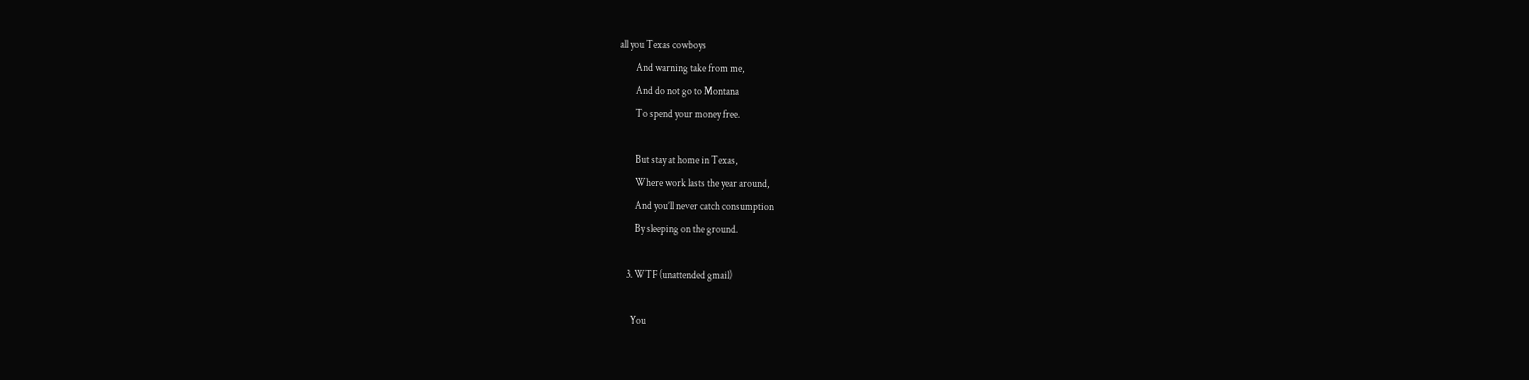all you Texas cowboys
        And warning take from me,
        And do not go to Montana
        To spend your money free.

        But stay at home in Texas,
        Where work lasts the year around,
        And you’ll never catch consumption
        By sleeping on the ground.

    3. WTF (unattended gmail)

      You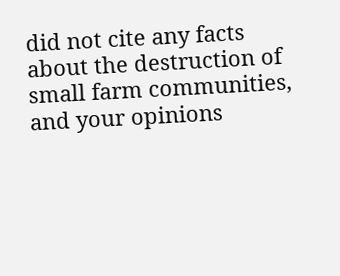did not cite any facts about the destruction of small farm communities, and your opinions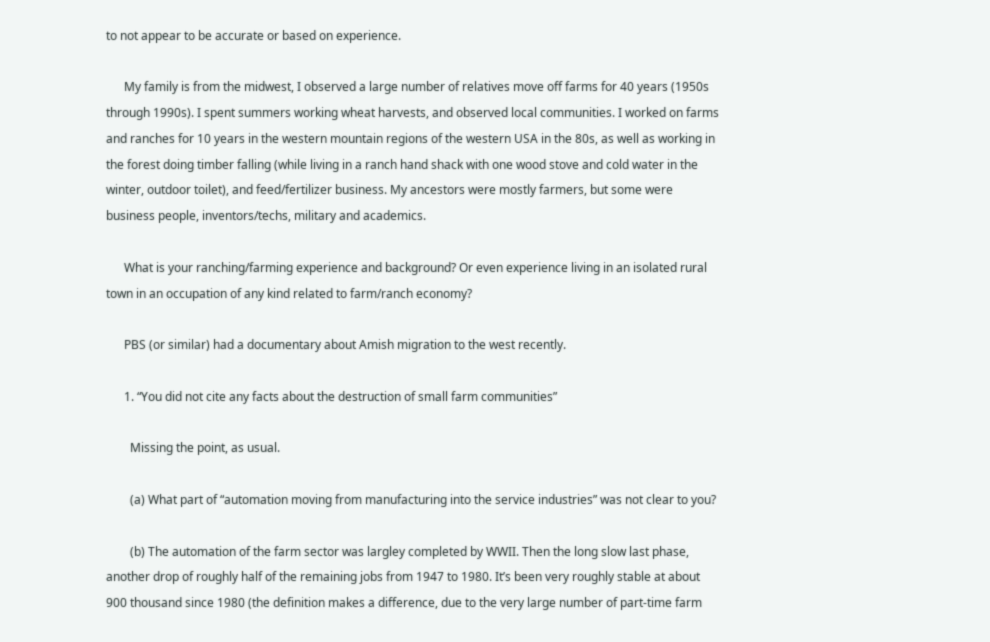to not appear to be accurate or based on experience.

      My family is from the midwest, I observed a large number of relatives move off farms for 40 years (1950s through 1990s). I spent summers working wheat harvests, and observed local communities. I worked on farms and ranches for 10 years in the western mountain regions of the western USA in the 80s, as well as working in the forest doing timber falling (while living in a ranch hand shack with one wood stove and cold water in the winter, outdoor toilet), and feed/fertilizer business. My ancestors were mostly farmers, but some were business people, inventors/techs, military and academics.

      What is your ranching/farming experience and background? Or even experience living in an isolated rural town in an occupation of any kind related to farm/ranch economy?

      PBS (or similar) had a documentary about Amish migration to the west recently.

      1. “You did not cite any facts about the destruction of small farm communities”

        Missing the point, as usual.

        (a) What part of “automation moving from manufacturing into the service industries” was not clear to you?

        (b) The automation of the farm sector was largley completed by WWII. Then the long slow last phase, another drop of roughly half of the remaining jobs from 1947 to 1980. It’s been very roughly stable at about 900 thousand since 1980 (the definition makes a difference, due to the very large number of part-time farm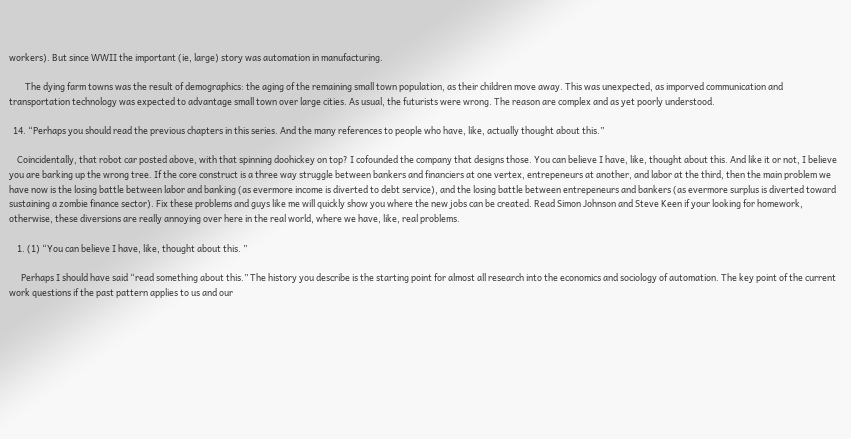workers). But since WWII the important (ie, large) story was automation in manufacturing.

        The dying farm towns was the result of demographics: the aging of the remaining small town population, as their children move away. This was unexpected, as imporved communication and transportation technology was expected to advantage small town over large cities. As usual, the futurists were wrong. The reason are complex and as yet poorly understood.

  14. “Perhaps you should read the previous chapters in this series. And the many references to people who have, like, actually thought about this.”

    Coincidentally, that robot car posted above, with that spinning doohickey on top? I cofounded the company that designs those. You can believe I have, like, thought about this. And like it or not, I believe you are barking up the wrong tree. If the core construct is a three way struggle between bankers and financiers at one vertex, entrepeneurs at another, and labor at the third, then the main problem we have now is the losing battle between labor and banking (as evermore income is diverted to debt service), and the losing battle between entrepeneurs and bankers (as evermore surplus is diverted toward sustaining a zombie finance sector). Fix these problems and guys like me will quickly show you where the new jobs can be created. Read Simon Johnson and Steve Keen if your looking for homework, otherwise, these diversions are really annoying over here in the real world, where we have, like, real problems.

    1. (1) “You can believe I have, like, thought about this. ”

      Perhaps I should have said “read something about this.” The history you describe is the starting point for almost all research into the economics and sociology of automation. The key point of the current work questions if the past pattern applies to us and our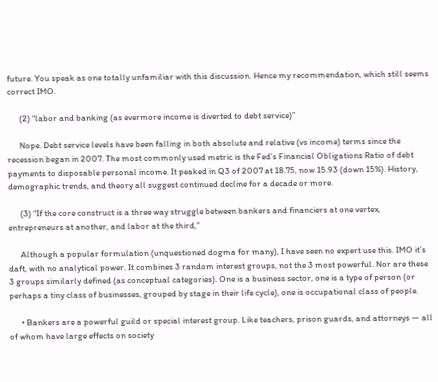future. You speak as one totally unfamiliar with this discussion. Hence my recommendation, which still seems correct IMO.

      (2) “labor and banking (as evermore income is diverted to debt service)”

      Nope. Debt service levels have been falling in both absolute and relative (vs income) terms since the recession began in 2007. The most commonly used metric is the Fed’s Financial Obligations Ratio of debt payments to disposable personal income. It peaked in Q3 of 2007 at 18.75, now 15.93 (down 15%). History, demographic trends, and theory all suggest continued decline for a decade or more.

      (3) “If the core construct is a three way struggle between bankers and financiers at one vertex, entrepreneurs at another, and labor at the third,”

      Although a popular formulation (unquestioned dogma for many), I have seen no expert use this. IMO it’s daft, with no analytical power. It combines 3 random interest groups, not the 3 most powerful. Nor are these 3 groups similarly defined (as conceptual categories). One is a business sector, one is a type of person (or perhaps a tiny class of businesses, grouped by stage in their life cycle), one is occupational class of people.

      • Bankers are a powerful guild or special interest group. Like teachers, prison guards, and attorneys — all of whom have large effects on society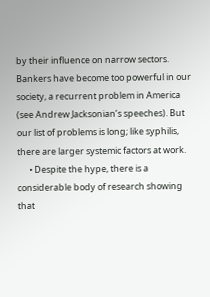by their influence on narrow sectors. Bankers have become too powerful in our society, a recurrent problem in America (see Andrew Jacksonian’s speeches). But our list of problems is long; like syphilis, there are larger systemic factors at work.
      • Despite the hype, there is a considerable body of research showing that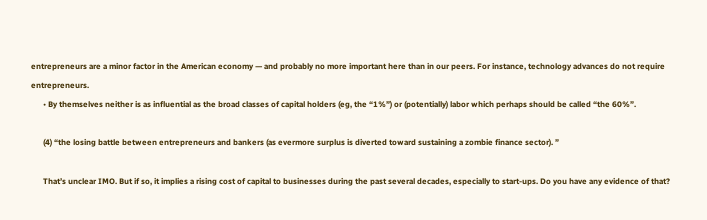entrepreneurs are a minor factor in the American economy — and probably no more important here than in our peers. For instance, technology advances do not require entrepreneurs.
      • By themselves neither is as influential as the broad classes of capital holders (eg, the “1%”) or (potentially) labor which perhaps should be called “the 60%”.

      (4) “the losing battle between entrepreneurs and bankers (as evermore surplus is diverted toward sustaining a zombie finance sector). ”

      That’s unclear IMO. But if so, it implies a rising cost of capital to businesses during the past several decades, especially to start-ups. Do you have any evidence of that?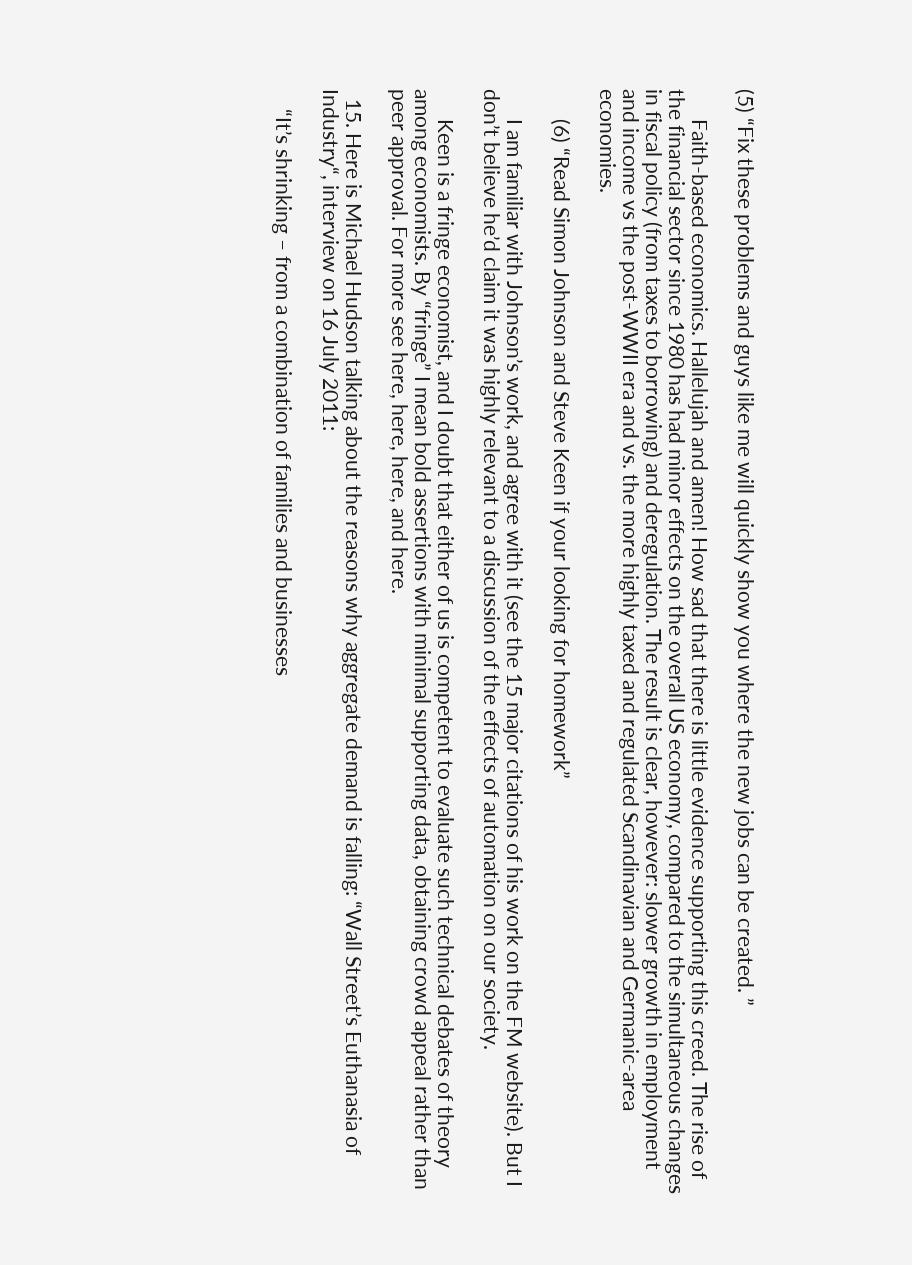(5) “Fix these problems and guys like me will quickly show you where the new jobs can be created. ”

      Faith-based economics. Hallelujah and amen! How sad that there is little evidence supporting this creed. The rise of the financial sector since 1980 has had minor effects on the overall US economy, compared to the simultaneous changes in fiscal policy (from taxes to borrowing) and deregulation. The result is clear, however: slower growth in employment and income vs the post-WWII era and vs. the more highly taxed and regulated Scandinavian and Germanic-area economies.

      (6) “Read Simon Johnson and Steve Keen if your looking for homework”

      I am familiar with Johnson’s work, and agree with it (see the 15 major citations of his work on the FM website). But I don’t believe he’d claim it was highly relevant to a discussion of the effects of automation on our society.

      Keen is a fringe economist, and I doubt that either of us is competent to evaluate such technical debates of theory among economists. By “fringe” I mean bold assertions with minimal supporting data, obtaining crowd appeal rather than peer approval. For more see here, here, here, and here.

  15. Here is Michael Hudson talking about the reasons why aggregate demand is falling: “Wall Street’s Euthanasia of Industry“, interview on 16 July 2011:

    “It’s shrinking – from a combination of families and businesses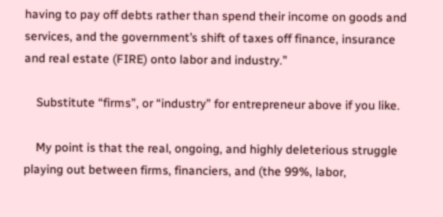having to pay off debts rather than spend their income on goods and services, and the government’s shift of taxes off finance, insurance and real estate (FIRE) onto labor and industry.”

    Substitute “firms”, or “industry” for entrepreneur above if you like.

    My point is that the real, ongoing, and highly deleterious struggle playing out between firms, financiers, and (the 99%, labor,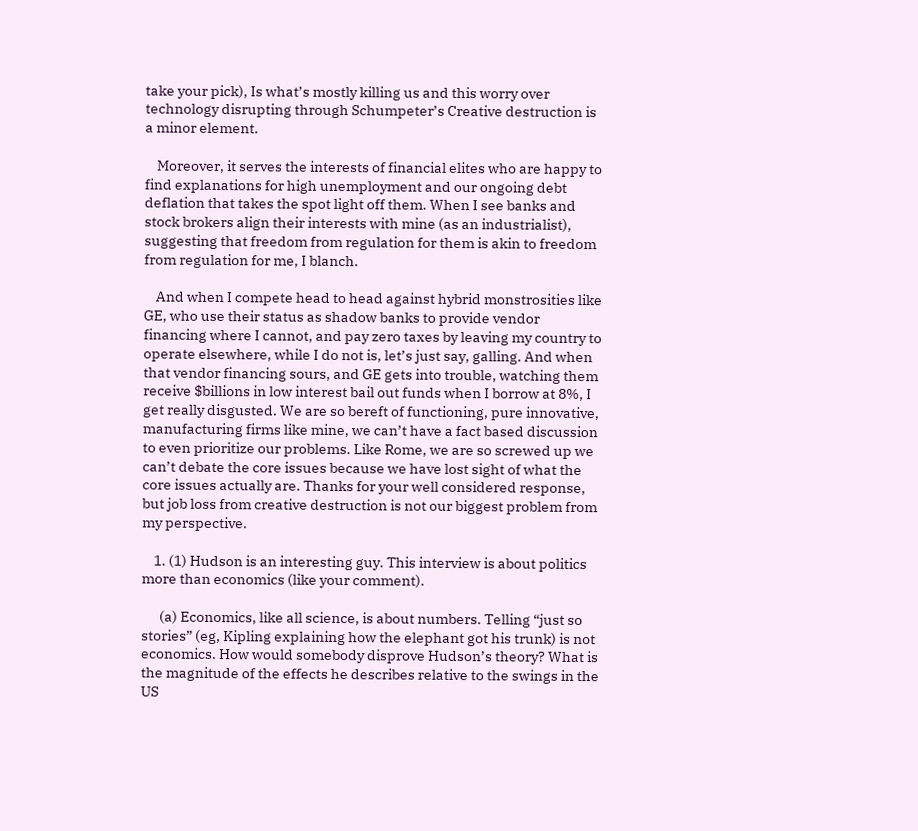take your pick), Is what’s mostly killing us and this worry over technology disrupting through Schumpeter’s Creative destruction is a minor element.

    Moreover, it serves the interests of financial elites who are happy to find explanations for high unemployment and our ongoing debt deflation that takes the spot light off them. When I see banks and stock brokers align their interests with mine (as an industrialist), suggesting that freedom from regulation for them is akin to freedom from regulation for me, I blanch.

    And when I compete head to head against hybrid monstrosities like GE, who use their status as shadow banks to provide vendor financing where I cannot, and pay zero taxes by leaving my country to operate elsewhere, while I do not is, let’s just say, galling. And when that vendor financing sours, and GE gets into trouble, watching them receive $billions in low interest bail out funds when I borrow at 8%, I get really disgusted. We are so bereft of functioning, pure innovative, manufacturing firms like mine, we can’t have a fact based discussion to even prioritize our problems. Like Rome, we are so screwed up we can’t debate the core issues because we have lost sight of what the core issues actually are. Thanks for your well considered response, but job loss from creative destruction is not our biggest problem from my perspective.

    1. (1) Hudson is an interesting guy. This interview is about politics more than economics (like your comment).

      (a) Economics, like all science, is about numbers. Telling “just so stories” (eg, Kipling explaining how the elephant got his trunk) is not economics. How would somebody disprove Hudson’s theory? What is the magnitude of the effects he describes relative to the swings in the US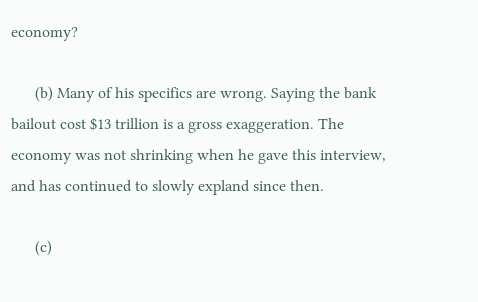economy?

      (b) Many of his specifics are wrong. Saying the bank bailout cost $13 trillion is a gross exaggeration. The economy was not shrinking when he gave this interview, and has continued to slowly expland since then.

      (c)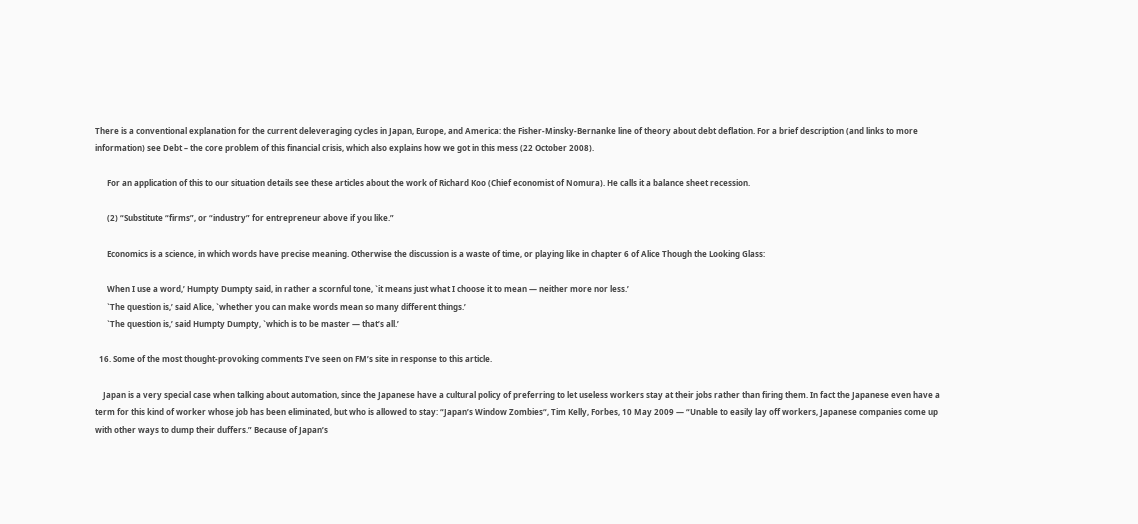There is a conventional explanation for the current deleveraging cycles in Japan, Europe, and America: the Fisher-Minsky-Bernanke line of theory about debt deflation. For a brief description (and links to more information) see Debt – the core problem of this financial crisis, which also explains how we got in this mess (22 October 2008).

      For an application of this to our situation details see these articles about the work of Richard Koo (Chief economist of Nomura). He calls it a balance sheet recession.

      (2) “Substitute “firms”, or “industry” for entrepreneur above if you like.”

      Economics is a science, in which words have precise meaning. Otherwise the discussion is a waste of time, or playing like in chapter 6 of Alice Though the Looking Glass:

      When I use a word,’ Humpty Dumpty said, in rather a scornful tone, `it means just what I choose it to mean — neither more nor less.’
      `The question is,’ said Alice, `whether you can make words mean so many different things.’
      `The question is,’ said Humpty Dumpty, `which is to be master — that’s all.’

  16. Some of the most thought-provoking comments I’ve seen on FM’s site in response to this article.

    Japan is a very special case when talking about automation, since the Japanese have a cultural policy of preferring to let useless workers stay at their jobs rather than firing them. In fact the Japanese even have a term for this kind of worker whose job has been eliminated, but who is allowed to stay: “Japan’s Window Zombies“, Tim Kelly, Forbes, 10 May 2009 — “Unable to easily lay off workers, Japanese companies come up with other ways to dump their duffers.” Because of Japan’s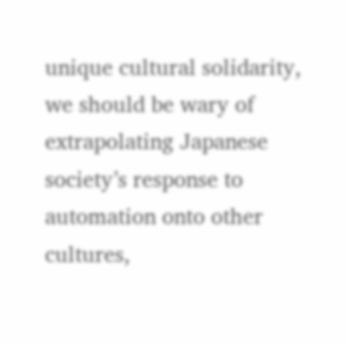unique cultural solidarity, we should be wary of extrapolating Japanese society’s response to automation onto other cultures,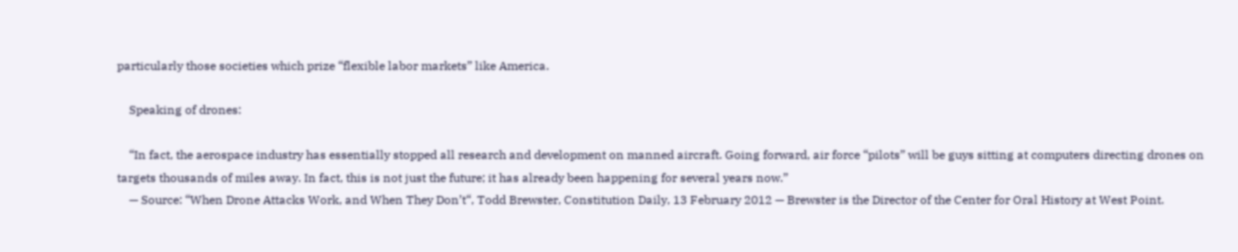particularly those societies which prize “flexible labor markets” like America.

    Speaking of drones:

    “In fact, the aerospace industry has essentially stopped all research and development on manned aircraft. Going forward, air force “pilots” will be guys sitting at computers directing drones on targets thousands of miles away. In fact, this is not just the future; it has already been happening for several years now.”
    — Source: “When Drone Attacks Work, and When They Don’t“, Todd Brewster, Constitution Daily, 13 February 2012 — Brewster is the Director of the Center for Oral History at West Point.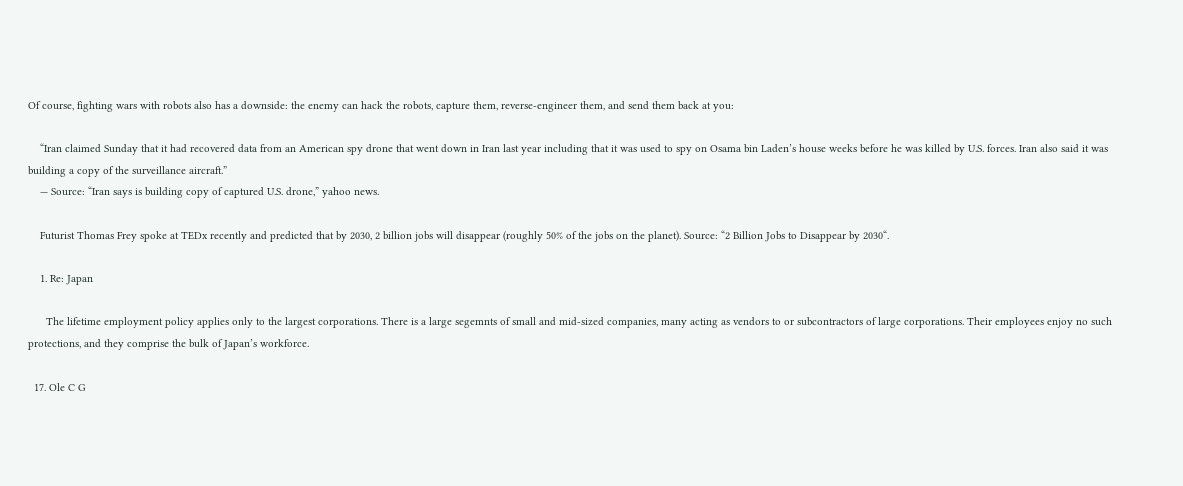Of course, fighting wars with robots also has a downside: the enemy can hack the robots, capture them, reverse-engineer them, and send them back at you:

    “Iran claimed Sunday that it had recovered data from an American spy drone that went down in Iran last year including that it was used to spy on Osama bin Laden’s house weeks before he was killed by U.S. forces. Iran also said it was building a copy of the surveillance aircraft.”
    — Source: “Iran says is building copy of captured U.S. drone,” yahoo news.

    Futurist Thomas Frey spoke at TEDx recently and predicted that by 2030, 2 billion jobs will disappear (roughly 50% of the jobs on the planet). Source: “2 Billion Jobs to Disappear by 2030“.

    1. Re: Japan

      The lifetime employment policy applies only to the largest corporations. There is a large segemnts of small and mid-sized companies, many acting as vendors to or subcontractors of large corporations. Their employees enjoy no such protections, and they comprise the bulk of Japan’s workforce.

  17. Ole C G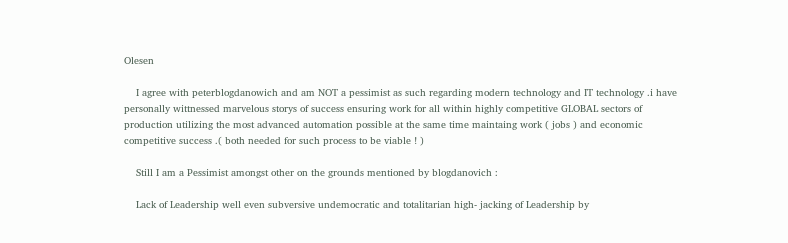Olesen

    I agree with peterblogdanowich and am NOT a pessimist as such regarding modern technology and IT technology .i have personally wittnessed marvelous storys of success ensuring work for all within highly competitive GLOBAL sectors of production utilizing the most advanced automation possible at the same time maintaing work ( jobs ) and economic competitive success .( both needed for such process to be viable ! )

    Still I am a Pessimist amongst other on the grounds mentioned by blogdanovich :

    Lack of Leadership well even subversive undemocratic and totalitarian high- jacking of Leadership by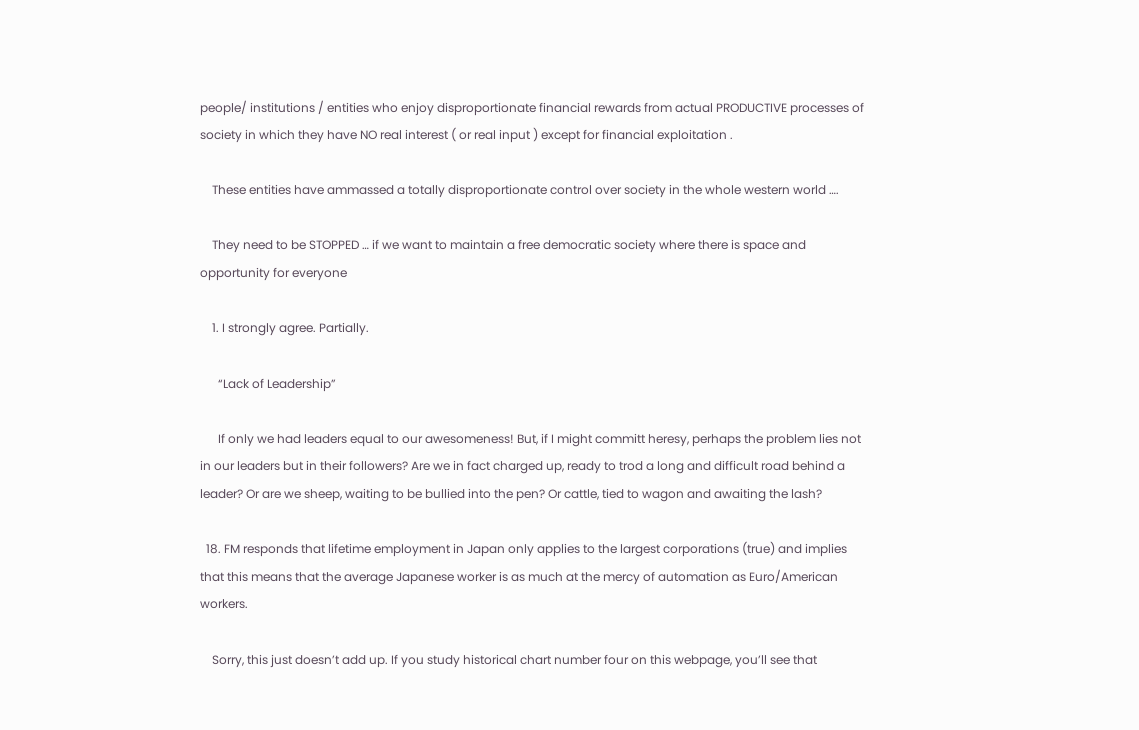people/ institutions / entities who enjoy disproportionate financial rewards from actual PRODUCTIVE processes of society in which they have NO real interest ( or real input ) except for financial exploitation .

    These entities have ammassed a totally disproportionate control over society in the whole western world ….

    They need to be STOPPED … if we want to maintain a free democratic society where there is space and opportunity for everyone

    1. I strongly agree. Partially.

      “Lack of Leadership”

      If only we had leaders equal to our awesomeness! But, if I might committ heresy, perhaps the problem lies not in our leaders but in their followers? Are we in fact charged up, ready to trod a long and difficult road behind a leader? Or are we sheep, waiting to be bullied into the pen? Or cattle, tied to wagon and awaiting the lash?

  18. FM responds that lifetime employment in Japan only applies to the largest corporations (true) and implies that this means that the average Japanese worker is as much at the mercy of automation as Euro/American workers.

    Sorry, this just doesn’t add up. If you study historical chart number four on this webpage, you’ll see that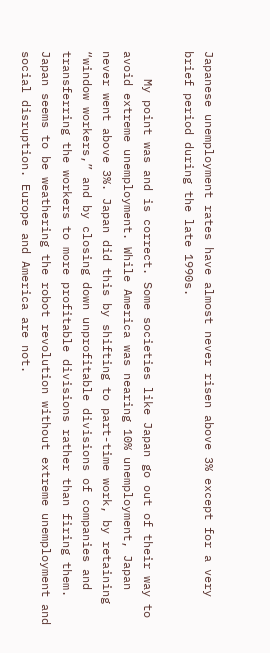Japanese unemployment rates have almost never risen above 3% except for a very brief period during the late 1990s.

    My point was and is correct. Some societies like Japan go out of their way to avoid extreme unemployment. While America was nearing 10% unemployment, Japan never went above 3%. Japan did this by shifting to part-time work, by retaining “window workers,” and by closing down unprofitable divisions of companies and transferring the workers to more profitable divisions rather than firing them. Japan seems to be weathering the robot revolution without extreme unemployment and social disruption. Europe and America are not.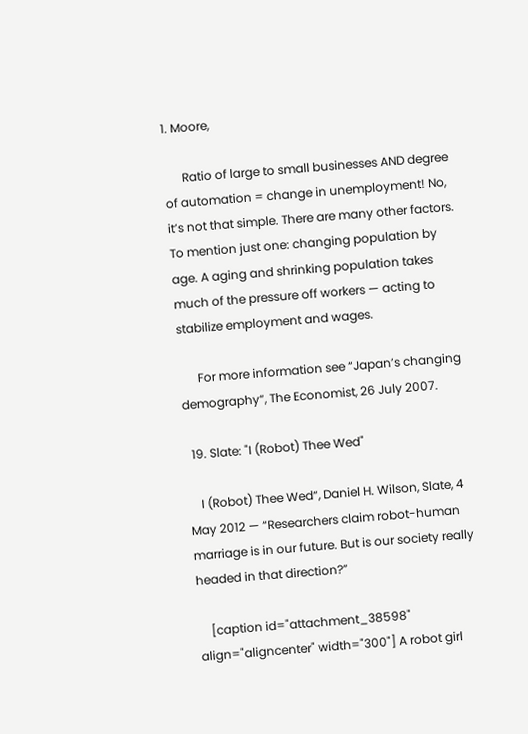1. Moore,

      Ratio of large to small businesses AND degree of automation = change in unemployment! No, it’s not that simple. There are many other factors. To mention just one: changing population by age. A aging and shrinking population takes much of the pressure off workers — acting to stabilize employment and wages.

      For more information see “Japan’s changing demography“, The Economist, 26 July 2007.

  19. Slate: "I (Robot) Thee Wed"

    I (Robot) Thee Wed“, Daniel H. Wilson, Slate, 4 May 2012 — “Researchers claim robot-human marriage is in our future. But is our society really headed in that direction?”

    [caption id="attachment_38598" align="aligncenter" width="300"] A robot girl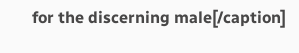for the discerning male[/caption]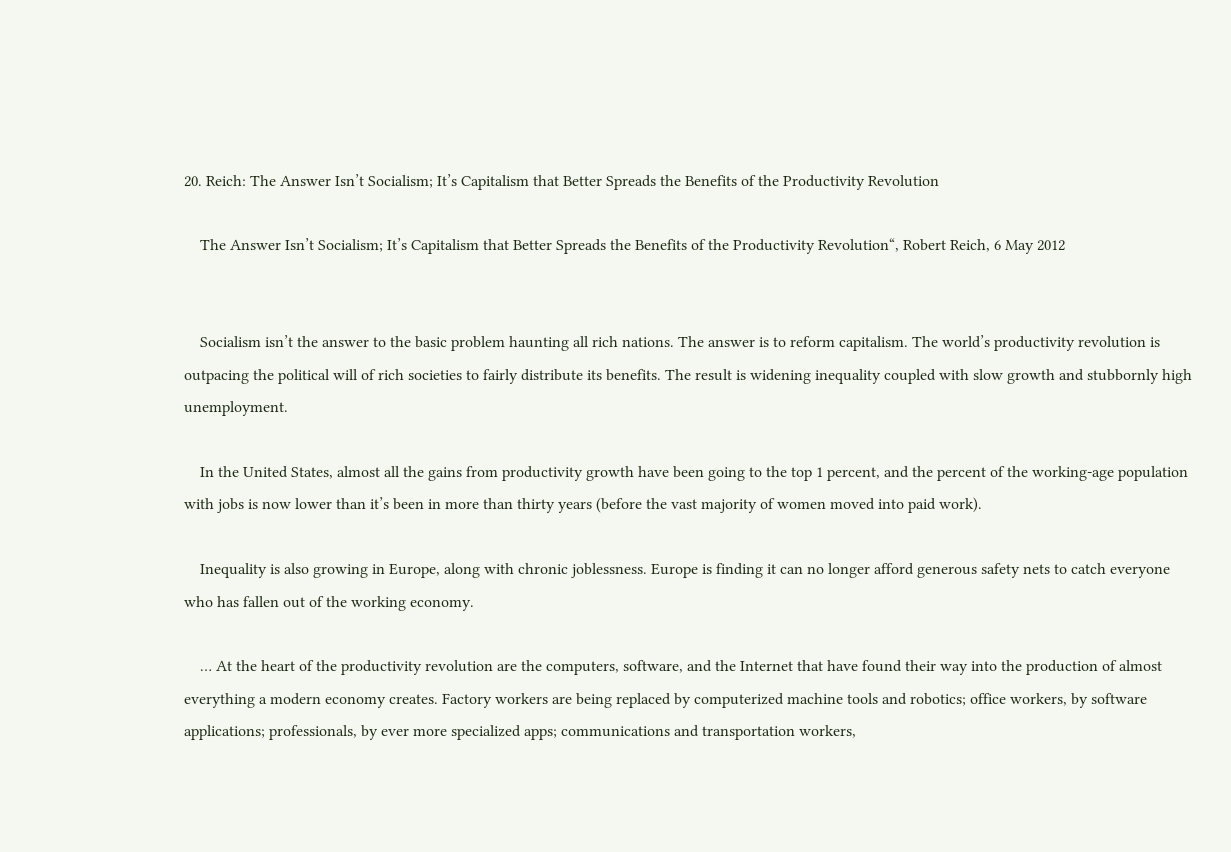20. Reich: The Answer Isn’t Socialism; It’s Capitalism that Better Spreads the Benefits of the Productivity Revolution

    The Answer Isn’t Socialism; It’s Capitalism that Better Spreads the Benefits of the Productivity Revolution“, Robert Reich, 6 May 2012


    Socialism isn’t the answer to the basic problem haunting all rich nations. The answer is to reform capitalism. The world’s productivity revolution is outpacing the political will of rich societies to fairly distribute its benefits. The result is widening inequality coupled with slow growth and stubbornly high unemployment.

    In the United States, almost all the gains from productivity growth have been going to the top 1 percent, and the percent of the working-age population with jobs is now lower than it’s been in more than thirty years (before the vast majority of women moved into paid work).

    Inequality is also growing in Europe, along with chronic joblessness. Europe is finding it can no longer afford generous safety nets to catch everyone who has fallen out of the working economy.

    … At the heart of the productivity revolution are the computers, software, and the Internet that have found their way into the production of almost everything a modern economy creates. Factory workers are being replaced by computerized machine tools and robotics; office workers, by software applications; professionals, by ever more specialized apps; communications and transportation workers,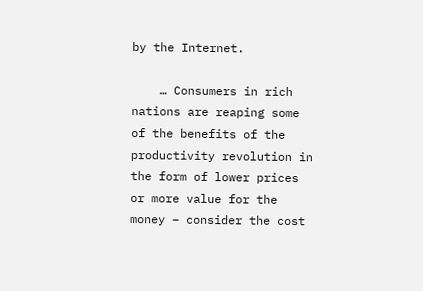by the Internet.

    … Consumers in rich nations are reaping some of the benefits of the productivity revolution in the form of lower prices or more value for the money – consider the cost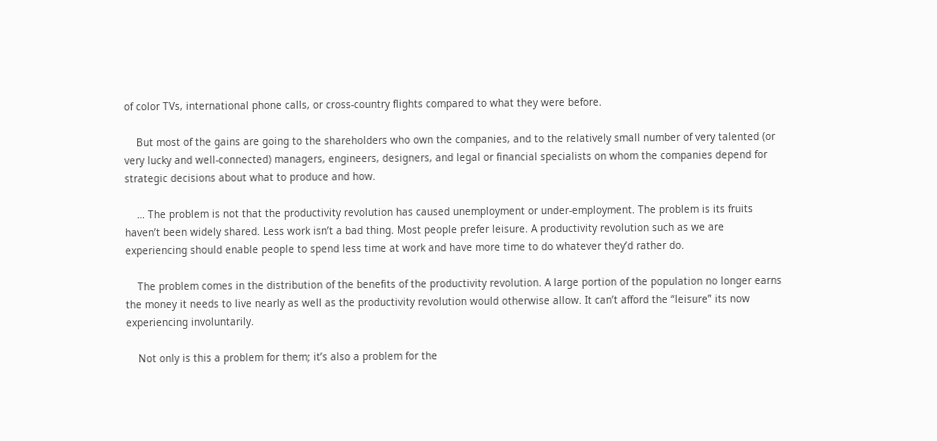of color TVs, international phone calls, or cross-country flights compared to what they were before.

    But most of the gains are going to the shareholders who own the companies, and to the relatively small number of very talented (or very lucky and well-connected) managers, engineers, designers, and legal or financial specialists on whom the companies depend for strategic decisions about what to produce and how.

    … The problem is not that the productivity revolution has caused unemployment or under-employment. The problem is its fruits haven’t been widely shared. Less work isn’t a bad thing. Most people prefer leisure. A productivity revolution such as we are experiencing should enable people to spend less time at work and have more time to do whatever they’d rather do.

    The problem comes in the distribution of the benefits of the productivity revolution. A large portion of the population no longer earns the money it needs to live nearly as well as the productivity revolution would otherwise allow. It can’t afford the “leisure” its now experiencing involuntarily.

    Not only is this a problem for them; it’s also a problem for the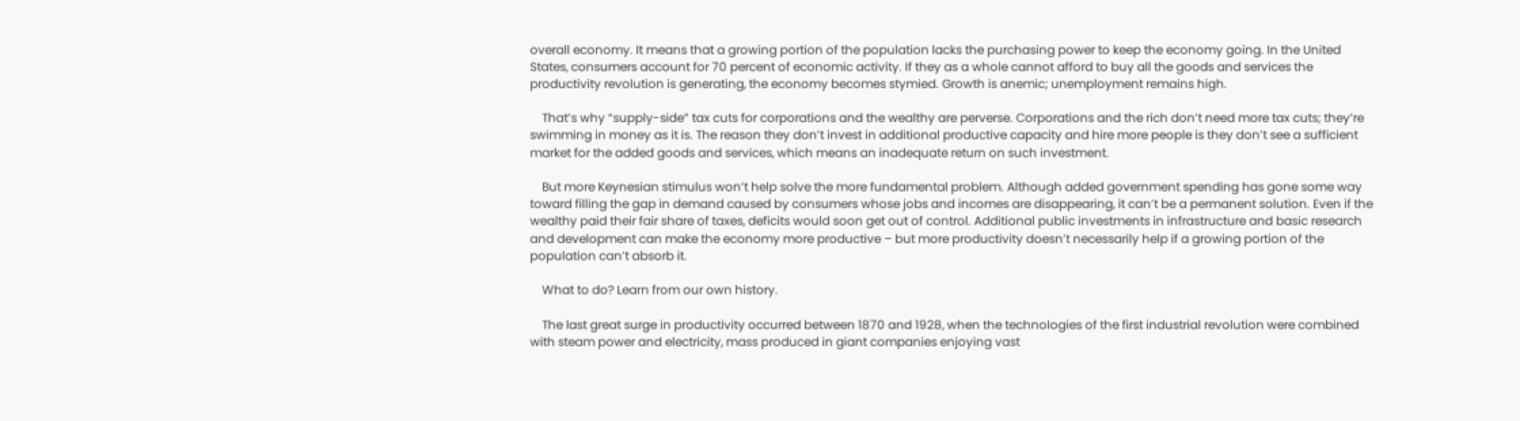overall economy. It means that a growing portion of the population lacks the purchasing power to keep the economy going. In the United States, consumers account for 70 percent of economic activity. If they as a whole cannot afford to buy all the goods and services the productivity revolution is generating, the economy becomes stymied. Growth is anemic; unemployment remains high.

    That’s why “supply-side” tax cuts for corporations and the wealthy are perverse. Corporations and the rich don’t need more tax cuts; they’re swimming in money as it is. The reason they don’t invest in additional productive capacity and hire more people is they don’t see a sufficient market for the added goods and services, which means an inadequate return on such investment.

    But more Keynesian stimulus won’t help solve the more fundamental problem. Although added government spending has gone some way toward filling the gap in demand caused by consumers whose jobs and incomes are disappearing, it can’t be a permanent solution. Even if the wealthy paid their fair share of taxes, deficits would soon get out of control. Additional public investments in infrastructure and basic research and development can make the economy more productive – but more productivity doesn’t necessarily help if a growing portion of the population can’t absorb it.

    What to do? Learn from our own history.

    The last great surge in productivity occurred between 1870 and 1928, when the technologies of the first industrial revolution were combined with steam power and electricity, mass produced in giant companies enjoying vast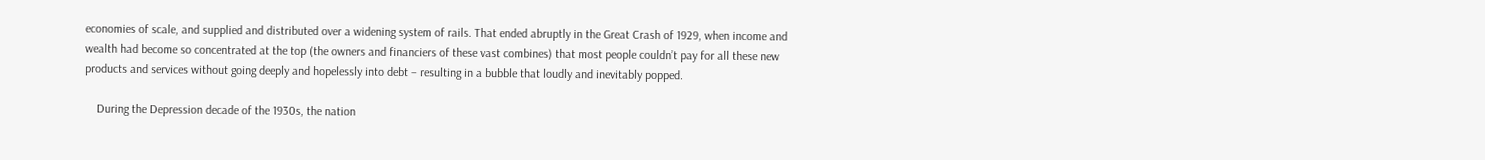economies of scale, and supplied and distributed over a widening system of rails. That ended abruptly in the Great Crash of 1929, when income and wealth had become so concentrated at the top (the owners and financiers of these vast combines) that most people couldn’t pay for all these new products and services without going deeply and hopelessly into debt – resulting in a bubble that loudly and inevitably popped.

    During the Depression decade of the 1930s, the nation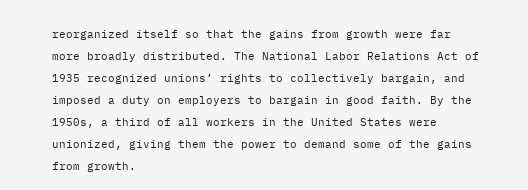reorganized itself so that the gains from growth were far more broadly distributed. The National Labor Relations Act of 1935 recognized unions’ rights to collectively bargain, and imposed a duty on employers to bargain in good faith. By the 1950s, a third of all workers in the United States were unionized, giving them the power to demand some of the gains from growth.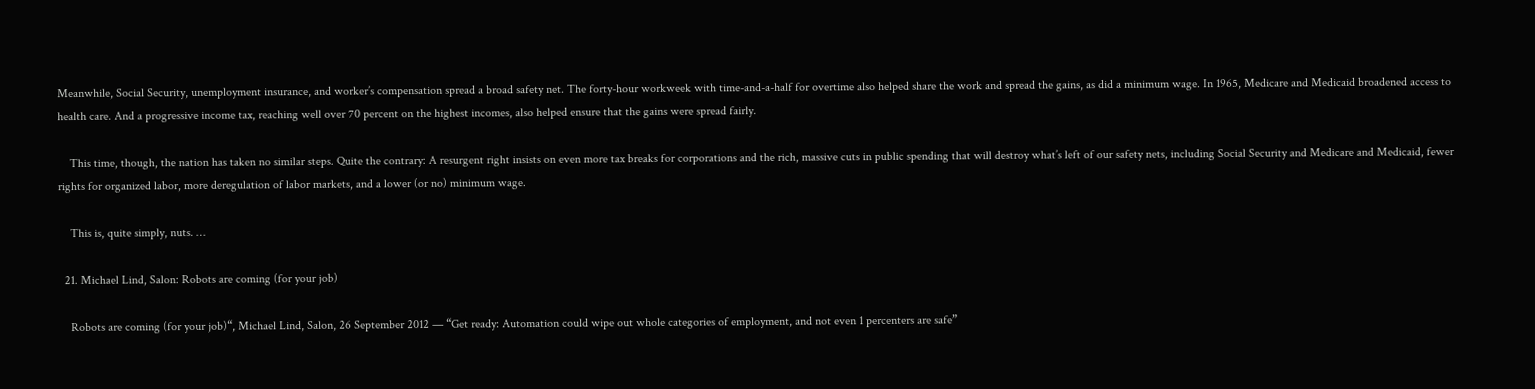Meanwhile, Social Security, unemployment insurance, and worker’s compensation spread a broad safety net. The forty-hour workweek with time-and-a-half for overtime also helped share the work and spread the gains, as did a minimum wage. In 1965, Medicare and Medicaid broadened access to health care. And a progressive income tax, reaching well over 70 percent on the highest incomes, also helped ensure that the gains were spread fairly.

    This time, though, the nation has taken no similar steps. Quite the contrary: A resurgent right insists on even more tax breaks for corporations and the rich, massive cuts in public spending that will destroy what’s left of our safety nets, including Social Security and Medicare and Medicaid, fewer rights for organized labor, more deregulation of labor markets, and a lower (or no) minimum wage.

    This is, quite simply, nuts. …

  21. Michael Lind, Salon: Robots are coming (for your job)

    Robots are coming (for your job)“, Michael Lind, Salon, 26 September 2012 — “Get ready: Automation could wipe out whole categories of employment, and not even 1 percenters are safe”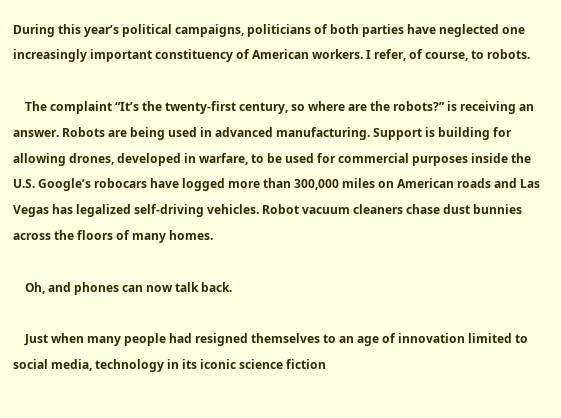During this year’s political campaigns, politicians of both parties have neglected one increasingly important constituency of American workers. I refer, of course, to robots.

    The complaint “It’s the twenty-first century, so where are the robots?” is receiving an answer. Robots are being used in advanced manufacturing. Support is building for allowing drones, developed in warfare, to be used for commercial purposes inside the U.S. Google’s robocars have logged more than 300,000 miles on American roads and Las Vegas has legalized self-driving vehicles. Robot vacuum cleaners chase dust bunnies across the floors of many homes.

    Oh, and phones can now talk back.

    Just when many people had resigned themselves to an age of innovation limited to social media, technology in its iconic science fiction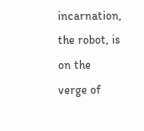incarnation, the robot, is on the verge of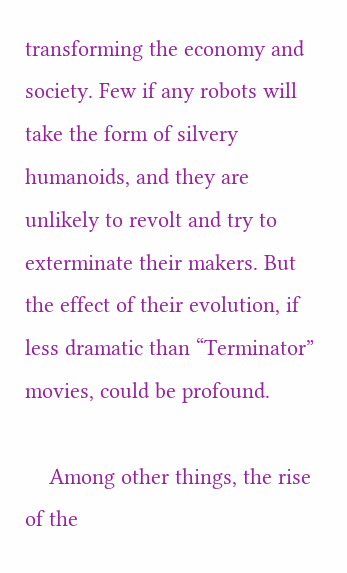transforming the economy and society. Few if any robots will take the form of silvery humanoids, and they are unlikely to revolt and try to exterminate their makers. But the effect of their evolution, if less dramatic than “Terminator” movies, could be profound.

    Among other things, the rise of the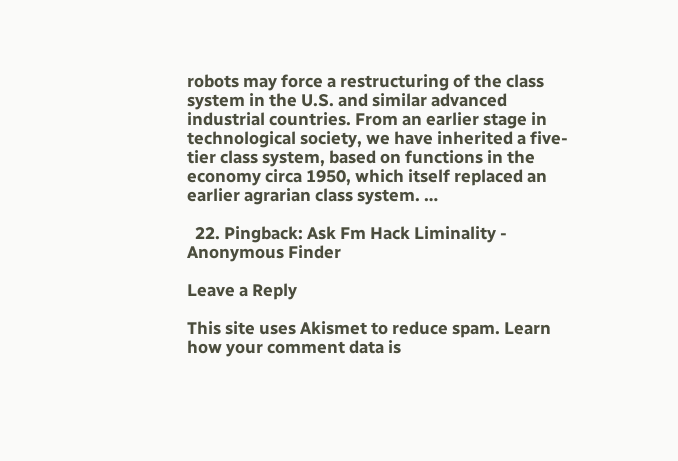robots may force a restructuring of the class system in the U.S. and similar advanced industrial countries. From an earlier stage in technological society, we have inherited a five-tier class system, based on functions in the economy circa 1950, which itself replaced an earlier agrarian class system. …

  22. Pingback: Ask Fm Hack Liminality - Anonymous Finder

Leave a Reply

This site uses Akismet to reduce spam. Learn how your comment data is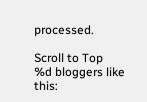processed.

Scroll to Top
%d bloggers like this: